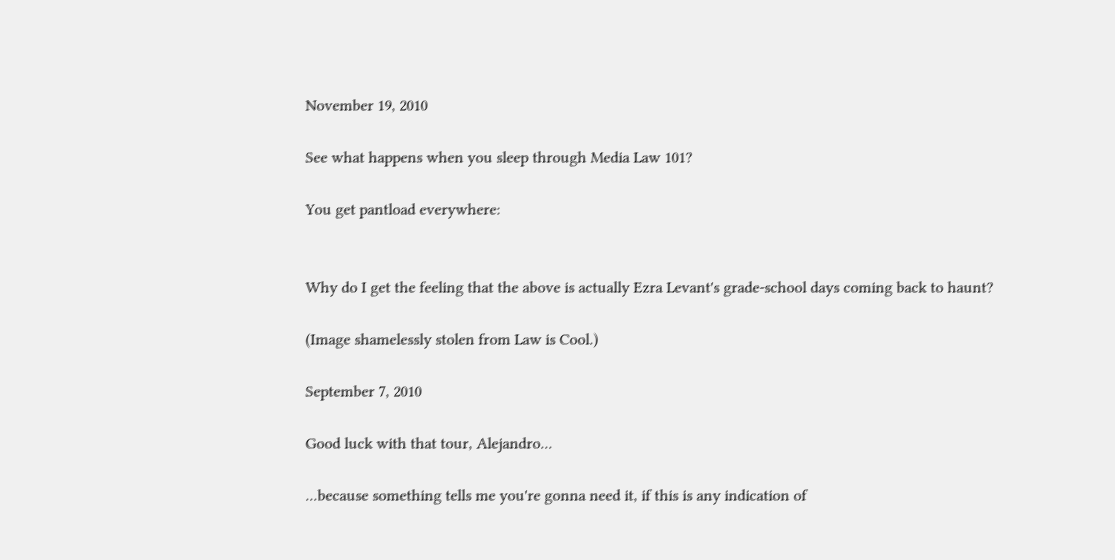November 19, 2010

See what happens when you sleep through Media Law 101?

You get pantload everywhere:


Why do I get the feeling that the above is actually Ezra Levant's grade-school days coming back to haunt?

(Image shamelessly stolen from Law is Cool.)

September 7, 2010

Good luck with that tour, Alejandro...

...because something tells me you're gonna need it, if this is any indication of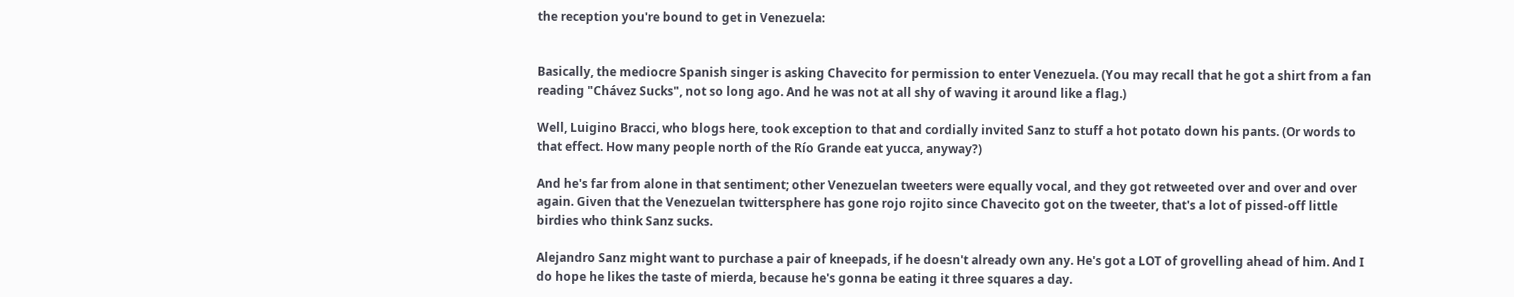the reception you're bound to get in Venezuela:


Basically, the mediocre Spanish singer is asking Chavecito for permission to enter Venezuela. (You may recall that he got a shirt from a fan reading "Chávez Sucks", not so long ago. And he was not at all shy of waving it around like a flag.)

Well, Luigino Bracci, who blogs here, took exception to that and cordially invited Sanz to stuff a hot potato down his pants. (Or words to that effect. How many people north of the Río Grande eat yucca, anyway?)

And he's far from alone in that sentiment; other Venezuelan tweeters were equally vocal, and they got retweeted over and over and over again. Given that the Venezuelan twittersphere has gone rojo rojito since Chavecito got on the tweeter, that's a lot of pissed-off little birdies who think Sanz sucks.

Alejandro Sanz might want to purchase a pair of kneepads, if he doesn't already own any. He's got a LOT of grovelling ahead of him. And I do hope he likes the taste of mierda, because he's gonna be eating it three squares a day.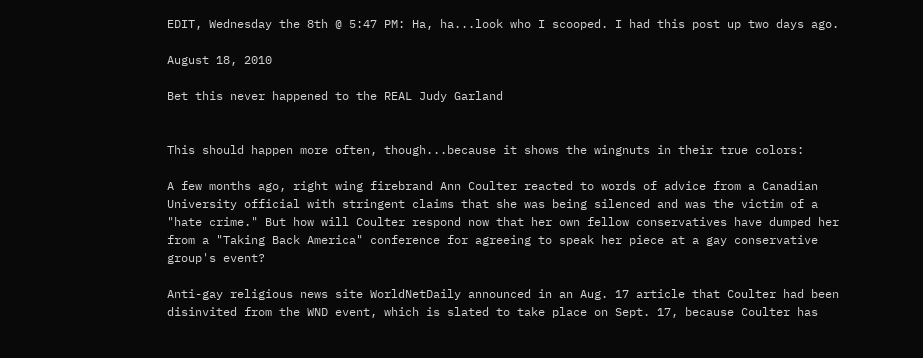EDIT, Wednesday the 8th @ 5:47 PM: Ha, ha...look who I scooped. I had this post up two days ago.

August 18, 2010

Bet this never happened to the REAL Judy Garland


This should happen more often, though...because it shows the wingnuts in their true colors:

A few months ago, right wing firebrand Ann Coulter reacted to words of advice from a Canadian University official with stringent claims that she was being silenced and was the victim of a "hate crime." But how will Coulter respond now that her own fellow conservatives have dumped her from a "Taking Back America" conference for agreeing to speak her piece at a gay conservative group's event?

Anti-gay religious news site WorldNetDaily announced in an Aug. 17 article that Coulter had been disinvited from the WND event, which is slated to take place on Sept. 17, because Coulter has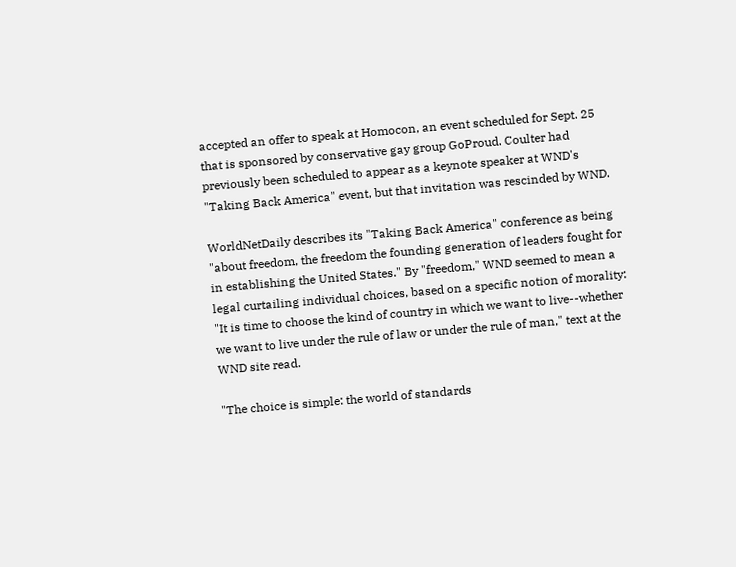accepted an offer to speak at Homocon, an event scheduled for Sept. 25 that is sponsored by conservative gay group GoProud. Coulter had previously been scheduled to appear as a keynote speaker at WND's "Taking Back America" event, but that invitation was rescinded by WND.

WorldNetDaily describes its "Taking Back America" conference as being "about freedom, the freedom the founding generation of leaders fought for in establishing the United States." By "freedom," WND seemed to mean a legal curtailing individual choices, based on a specific notion of morality: "It is time to choose the kind of country in which we want to live--whether we want to live under the rule of law or under the rule of man," text at the WND site read.

"The choice is simple: the world of standards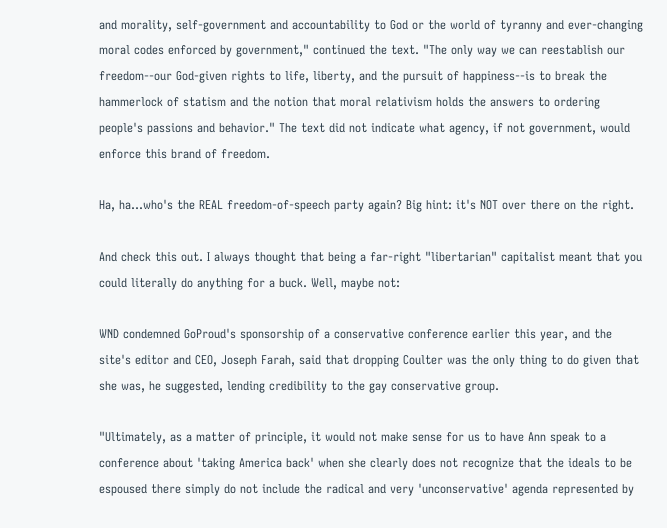and morality, self-government and accountability to God or the world of tyranny and ever-changing moral codes enforced by government," continued the text. "The only way we can reestablish our freedom--our God-given rights to life, liberty, and the pursuit of happiness--is to break the hammerlock of statism and the notion that moral relativism holds the answers to ordering people's passions and behavior." The text did not indicate what agency, if not government, would enforce this brand of freedom.

Ha, ha...who's the REAL freedom-of-speech party again? Big hint: it's NOT over there on the right.

And check this out. I always thought that being a far-right "libertarian" capitalist meant that you could literally do anything for a buck. Well, maybe not:

WND condemned GoProud's sponsorship of a conservative conference earlier this year, and the site's editor and CEO, Joseph Farah, said that dropping Coulter was the only thing to do given that she was, he suggested, lending credibility to the gay conservative group.

"Ultimately, as a matter of principle, it would not make sense for us to have Ann speak to a conference about 'taking America back' when she clearly does not recognize that the ideals to be espoused there simply do not include the radical and very 'unconservative' agenda represented by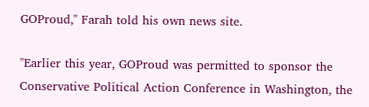GOProud," Farah told his own news site.

"Earlier this year, GOProud was permitted to sponsor the Conservative Political Action Conference in Washington, the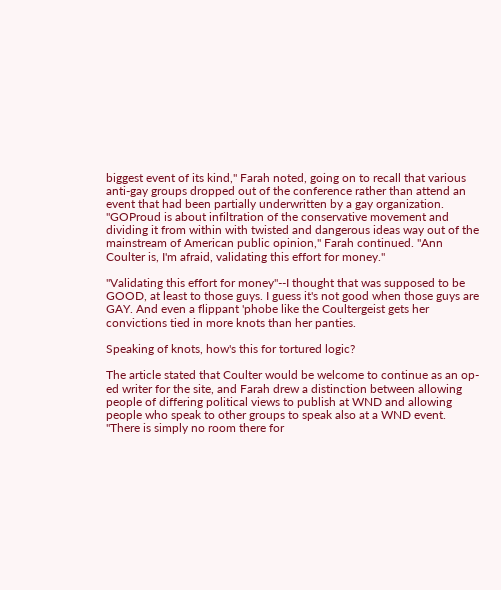biggest event of its kind," Farah noted, going on to recall that various anti-gay groups dropped out of the conference rather than attend an event that had been partially underwritten by a gay organization. "GOProud is about infiltration of the conservative movement and dividing it from within with twisted and dangerous ideas way out of the mainstream of American public opinion," Farah continued. "Ann Coulter is, I'm afraid, validating this effort for money."

"Validating this effort for money"--I thought that was supposed to be GOOD, at least to those guys. I guess it's not good when those guys are GAY. And even a flippant 'phobe like the Coultergeist gets her convictions tied in more knots than her panties.

Speaking of knots, how's this for tortured logic?

The article stated that Coulter would be welcome to continue as an op-ed writer for the site, and Farah drew a distinction between allowing people of differing political views to publish at WND and allowing people who speak to other groups to speak also at a WND event. "There is simply no room there for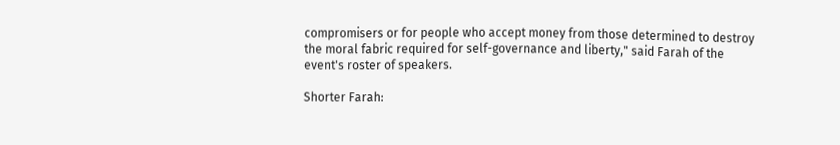compromisers or for people who accept money from those determined to destroy the moral fabric required for self-governance and liberty," said Farah of the event's roster of speakers.

Shorter Farah: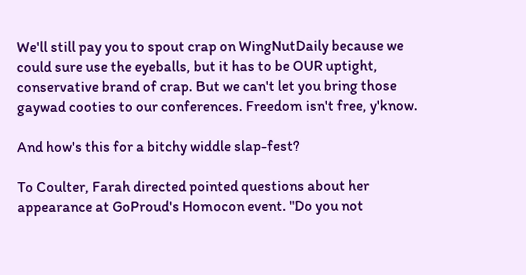We'll still pay you to spout crap on WingNutDaily because we could sure use the eyeballs, but it has to be OUR uptight, conservative brand of crap. But we can't let you bring those gaywad cooties to our conferences. Freedom isn't free, y'know.

And how's this for a bitchy widdle slap-fest?

To Coulter, Farah directed pointed questions about her appearance at GoProud's Homocon event. "Do you not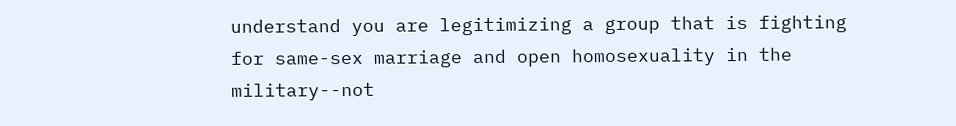understand you are legitimizing a group that is fighting for same-sex marriage and open homosexuality in the military--not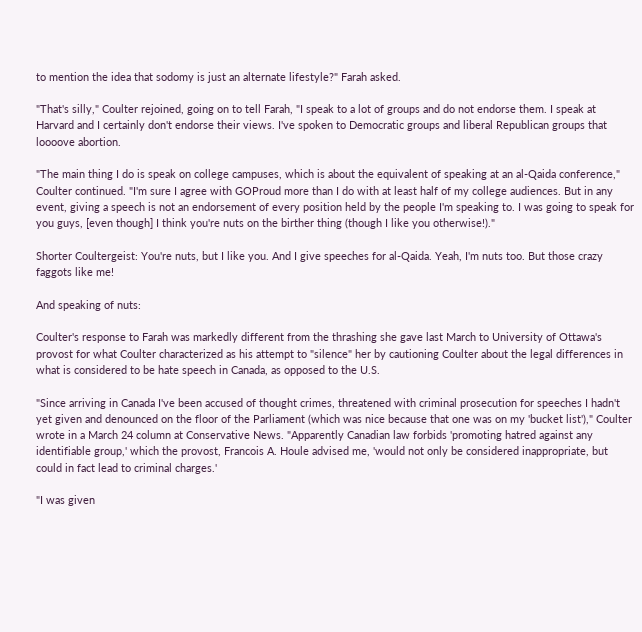to mention the idea that sodomy is just an alternate lifestyle?" Farah asked.

"That's silly," Coulter rejoined, going on to tell Farah, "I speak to a lot of groups and do not endorse them. I speak at Harvard and I certainly don't endorse their views. I've spoken to Democratic groups and liberal Republican groups that loooove abortion.

"The main thing I do is speak on college campuses, which is about the equivalent of speaking at an al-Qaida conference," Coulter continued. "I'm sure I agree with GOProud more than I do with at least half of my college audiences. But in any event, giving a speech is not an endorsement of every position held by the people I'm speaking to. I was going to speak for you guys, [even though] I think you're nuts on the birther thing (though I like you otherwise!)."

Shorter Coultergeist: You're nuts, but I like you. And I give speeches for al-Qaida. Yeah, I'm nuts too. But those crazy faggots like me!

And speaking of nuts:

Coulter's response to Farah was markedly different from the thrashing she gave last March to University of Ottawa's provost for what Coulter characterized as his attempt to "silence" her by cautioning Coulter about the legal differences in what is considered to be hate speech in Canada, as opposed to the U.S.

"Since arriving in Canada I've been accused of thought crimes, threatened with criminal prosecution for speeches I hadn't yet given and denounced on the floor of the Parliament (which was nice because that one was on my 'bucket list')," Coulter wrote in a March 24 column at Conservative News. "Apparently Canadian law forbids 'promoting hatred against any identifiable group,' which the provost, Francois A. Houle advised me, 'would not only be considered inappropriate, but could in fact lead to criminal charges.'

"I was given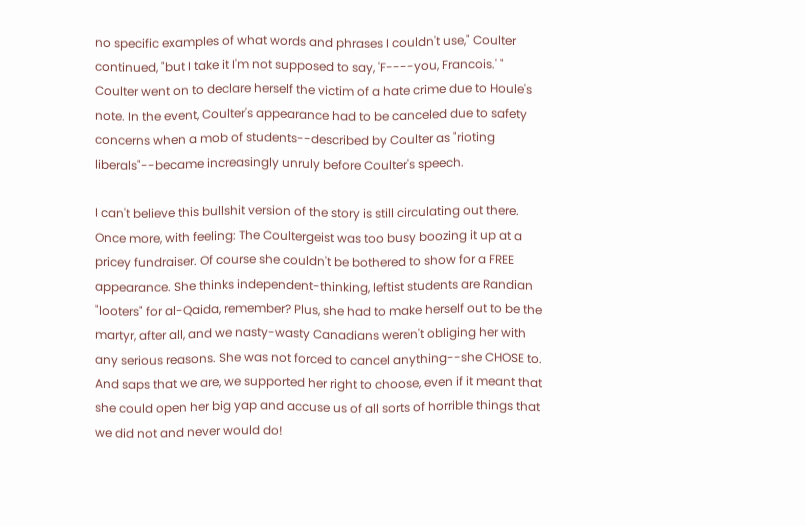no specific examples of what words and phrases I couldn't use," Coulter continued, "but I take it I'm not supposed to say, 'F----you, Francois.' " Coulter went on to declare herself the victim of a hate crime due to Houle's note. In the event, Coulter's appearance had to be canceled due to safety concerns when a mob of students--described by Coulter as "rioting liberals"--became increasingly unruly before Coulter's speech.

I can't believe this bullshit version of the story is still circulating out there. Once more, with feeling: The Coultergeist was too busy boozing it up at a pricey fundraiser. Of course she couldn't be bothered to show for a FREE appearance. She thinks independent-thinking, leftist students are Randian "looters" for al-Qaida, remember? Plus, she had to make herself out to be the martyr, after all, and we nasty-wasty Canadians weren't obliging her with any serious reasons. She was not forced to cancel anything--she CHOSE to. And saps that we are, we supported her right to choose, even if it meant that she could open her big yap and accuse us of all sorts of horrible things that we did not and never would do!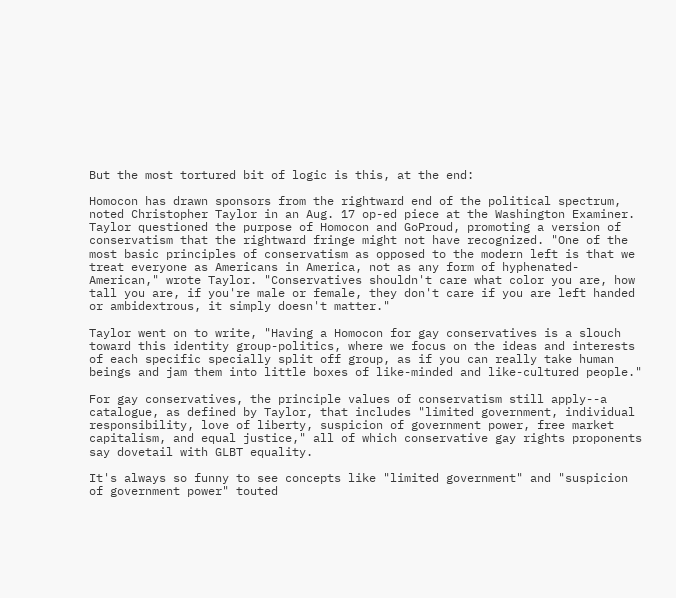But the most tortured bit of logic is this, at the end:

Homocon has drawn sponsors from the rightward end of the political spectrum, noted Christopher Taylor in an Aug. 17 op-ed piece at the Washington Examiner. Taylor questioned the purpose of Homocon and GoProud, promoting a version of conservatism that the rightward fringe might not have recognized. "One of the most basic principles of conservatism as opposed to the modern left is that we treat everyone as Americans in America, not as any form of hyphenated-American," wrote Taylor. "Conservatives shouldn't care what color you are, how tall you are, if you're male or female, they don't care if you are left handed or ambidextrous, it simply doesn't matter."

Taylor went on to write, "Having a Homocon for gay conservatives is a slouch toward this identity group-politics, where we focus on the ideas and interests of each specific specially split off group, as if you can really take human beings and jam them into little boxes of like-minded and like-cultured people."

For gay conservatives, the principle values of conservatism still apply--a catalogue, as defined by Taylor, that includes "limited government, individual responsibility, love of liberty, suspicion of government power, free market capitalism, and equal justice," all of which conservative gay rights proponents say dovetail with GLBT equality.

It's always so funny to see concepts like "limited government" and "suspicion of government power" touted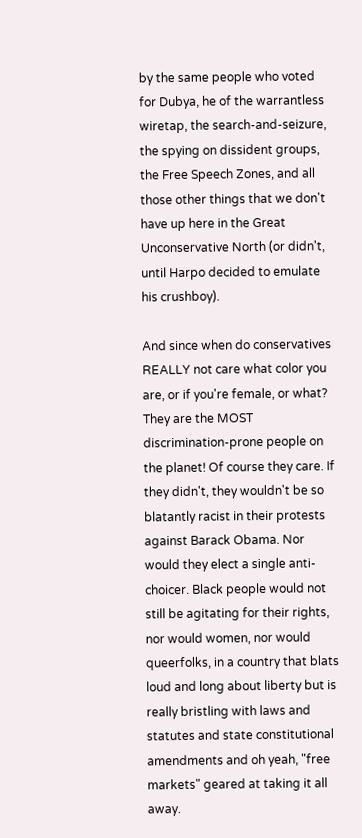by the same people who voted for Dubya, he of the warrantless wiretap, the search-and-seizure, the spying on dissident groups, the Free Speech Zones, and all those other things that we don't have up here in the Great Unconservative North (or didn't, until Harpo decided to emulate his crushboy).

And since when do conservatives REALLY not care what color you are, or if you're female, or what? They are the MOST discrimination-prone people on the planet! Of course they care. If they didn't, they wouldn't be so blatantly racist in their protests against Barack Obama. Nor would they elect a single anti-choicer. Black people would not still be agitating for their rights, nor would women, nor would queerfolks, in a country that blats loud and long about liberty but is really bristling with laws and statutes and state constitutional amendments and oh yeah, "free markets" geared at taking it all away.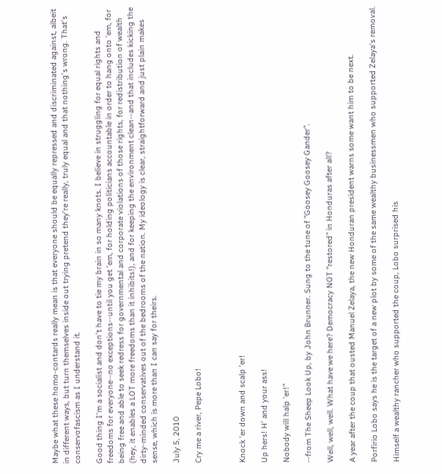Maybe what these homo-contards really mean is that everyone should be equally repressed and discriminated against, albeit in different ways, but turn themselves inside out trying pretend they're really, truly equal and that nothing's wrong. That's conservofascism as I understand it.

Good thing I'm a socialist and don't have to tie my brain in so many knots. I believe in struggling for equal rights and freedoms for everyone--no exceptions--until you get 'em, for holding politicians accountable in order to hang onto 'em, for being free and able to seek redress for governmental and corporate violations of those rights, for redistribution of wealth (hey, it enables a LOT more freedoms than it inhibits!), and for keeping the environment clean--and that includes kicking the dirty-minded conservatives out of the bedrooms of the nation. My ideology is clear, straightforward and just plain makes sense, which is more than I can say for theirs.

July 5, 2010

Cry me a river, Pepe Lobo!



Knock 'er down and scalp 'er!

Up hers! H' and your ass!

Nobody will halp 'er!"

--from The Sheep Look Up, by John Brunner. Sung to the tune of "Goosey Goosey Gander".

Well, well, well. What have we here? Democracy NOT "restored" in Honduras after all?

A year after the coup that ousted Manuel Zelaya, the new Honduran president warns some want him to be next.

Porfirio Lobo says he is the target of a new plot by some of the same wealthy businessmen who supported Zelaya's removal.

Himself a wealthy rancher who supported the coup, Lobo surprised his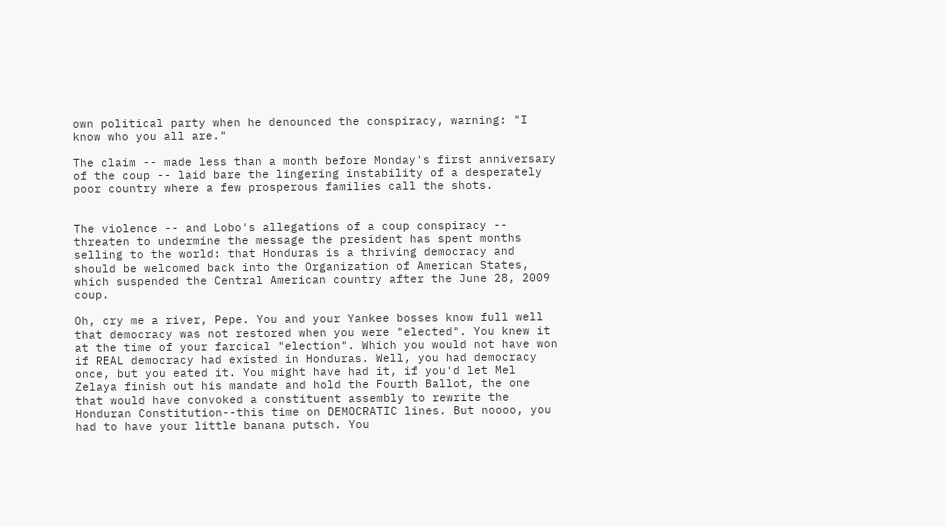own political party when he denounced the conspiracy, warning: "I know who you all are."

The claim -- made less than a month before Monday's first anniversary of the coup -- laid bare the lingering instability of a desperately poor country where a few prosperous families call the shots.


The violence -- and Lobo's allegations of a coup conspiracy -- threaten to undermine the message the president has spent months selling to the world: that Honduras is a thriving democracy and should be welcomed back into the Organization of American States, which suspended the Central American country after the June 28, 2009 coup.

Oh, cry me a river, Pepe. You and your Yankee bosses know full well that democracy was not restored when you were "elected". You knew it at the time of your farcical "election". Which you would not have won if REAL democracy had existed in Honduras. Well, you had democracy once, but you eated it. You might have had it, if you'd let Mel Zelaya finish out his mandate and hold the Fourth Ballot, the one that would have convoked a constituent assembly to rewrite the Honduran Constitution--this time on DEMOCRATIC lines. But noooo, you had to have your little banana putsch. You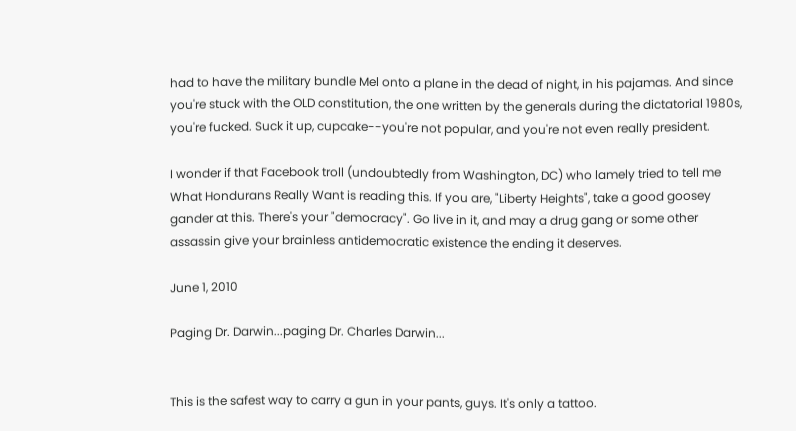had to have the military bundle Mel onto a plane in the dead of night, in his pajamas. And since you're stuck with the OLD constitution, the one written by the generals during the dictatorial 1980s, you're fucked. Suck it up, cupcake--you're not popular, and you're not even really president.

I wonder if that Facebook troll (undoubtedly from Washington, DC) who lamely tried to tell me What Hondurans Really Want is reading this. If you are, "Liberty Heights", take a good goosey gander at this. There's your "democracy". Go live in it, and may a drug gang or some other assassin give your brainless antidemocratic existence the ending it deserves.

June 1, 2010

Paging Dr. Darwin...paging Dr. Charles Darwin...


This is the safest way to carry a gun in your pants, guys. It's only a tattoo.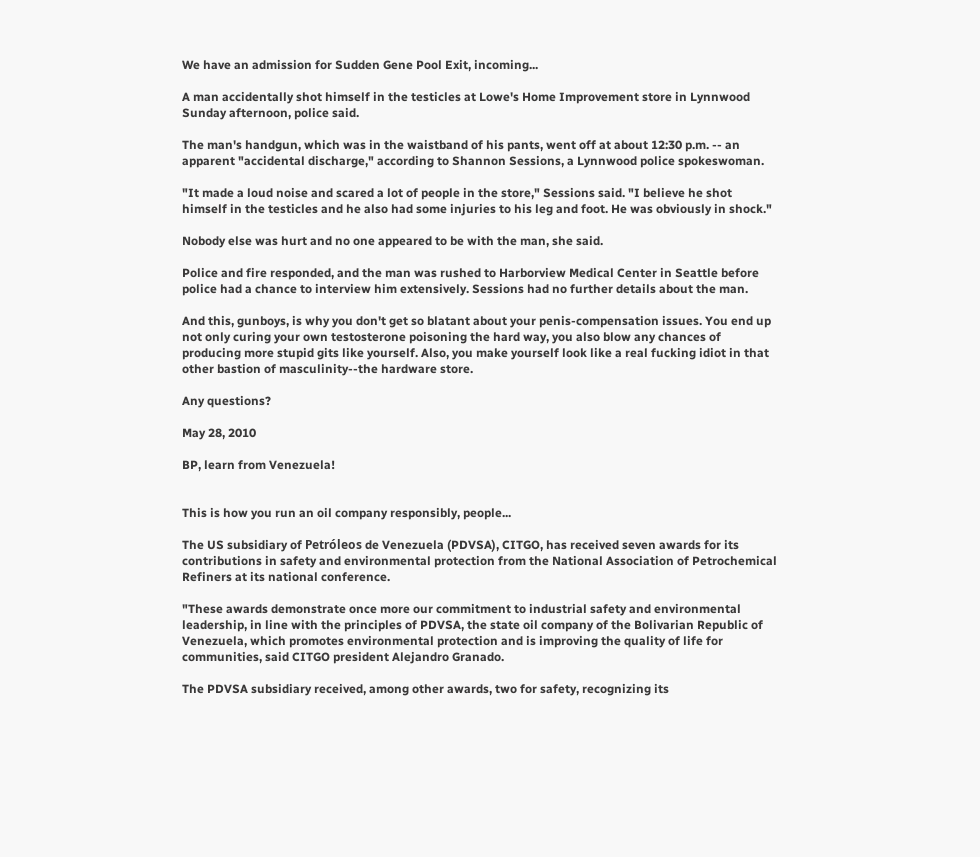We have an admission for Sudden Gene Pool Exit, incoming...

A man accidentally shot himself in the testicles at Lowe's Home Improvement store in Lynnwood Sunday afternoon, police said.

The man's handgun, which was in the waistband of his pants, went off at about 12:30 p.m. -- an apparent "accidental discharge," according to Shannon Sessions, a Lynnwood police spokeswoman.

"It made a loud noise and scared a lot of people in the store," Sessions said. "I believe he shot himself in the testicles and he also had some injuries to his leg and foot. He was obviously in shock."

Nobody else was hurt and no one appeared to be with the man, she said.

Police and fire responded, and the man was rushed to Harborview Medical Center in Seattle before police had a chance to interview him extensively. Sessions had no further details about the man.

And this, gunboys, is why you don't get so blatant about your penis-compensation issues. You end up not only curing your own testosterone poisoning the hard way, you also blow any chances of producing more stupid gits like yourself. Also, you make yourself look like a real fucking idiot in that other bastion of masculinity--the hardware store.

Any questions?

May 28, 2010

BP, learn from Venezuela!


This is how you run an oil company responsibly, people...

The US subsidiary of Petróleos de Venezuela (PDVSA), CITGO, has received seven awards for its contributions in safety and environmental protection from the National Association of Petrochemical Refiners at its national conference.

"These awards demonstrate once more our commitment to industrial safety and environmental leadership, in line with the principles of PDVSA, the state oil company of the Bolivarian Republic of Venezuela, which promotes environmental protection and is improving the quality of life for communities, said CITGO president Alejandro Granado.

The PDVSA subsidiary received, among other awards, two for safety, recognizing its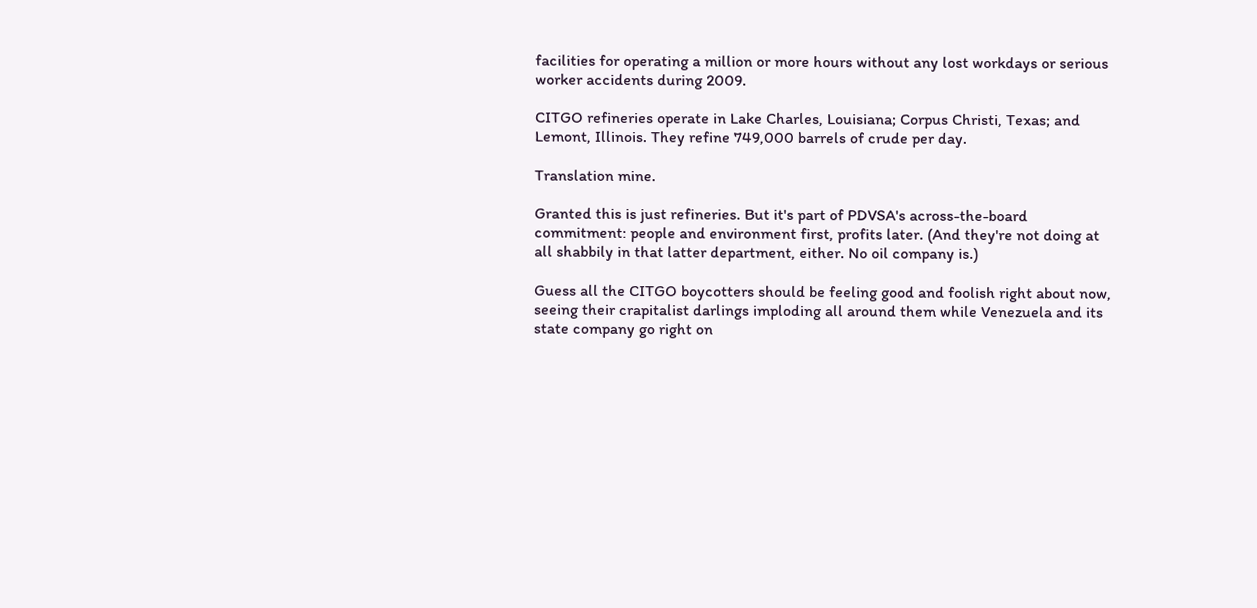facilities for operating a million or more hours without any lost workdays or serious worker accidents during 2009.

CITGO refineries operate in Lake Charles, Louisiana; Corpus Christi, Texas; and Lemont, Illinois. They refine 749,000 barrels of crude per day.

Translation mine.

Granted this is just refineries. But it's part of PDVSA's across-the-board commitment: people and environment first, profits later. (And they're not doing at all shabbily in that latter department, either. No oil company is.)

Guess all the CITGO boycotters should be feeling good and foolish right about now, seeing their crapitalist darlings imploding all around them while Venezuela and its state company go right on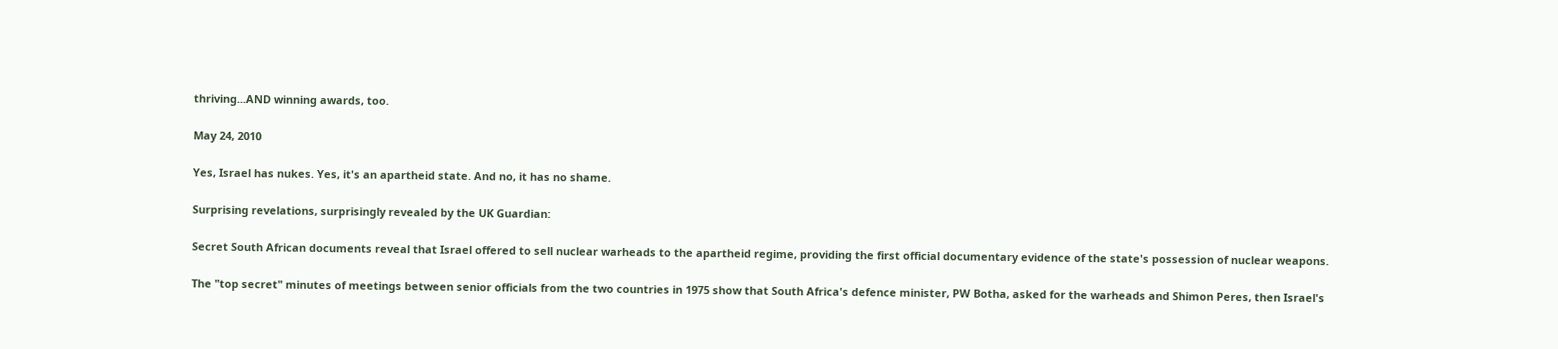thriving...AND winning awards, too.

May 24, 2010

Yes, Israel has nukes. Yes, it's an apartheid state. And no, it has no shame.

Surprising revelations, surprisingly revealed by the UK Guardian:

Secret South African documents reveal that Israel offered to sell nuclear warheads to the apartheid regime, providing the first official documentary evidence of the state's possession of nuclear weapons.

The "top secret" minutes of meetings between senior officials from the two countries in 1975 show that South Africa's defence minister, PW Botha, asked for the warheads and Shimon Peres, then Israel's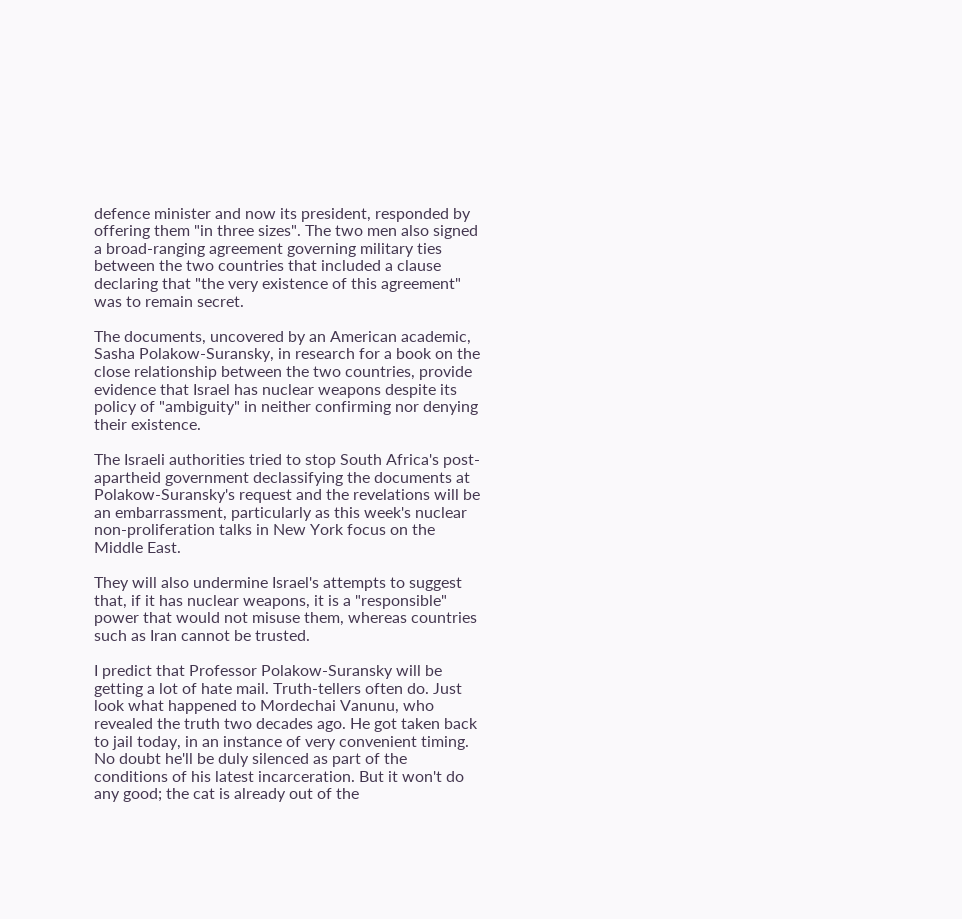defence minister and now its president, responded by offering them "in three sizes". The two men also signed a broad-ranging agreement governing military ties between the two countries that included a clause declaring that "the very existence of this agreement" was to remain secret.

The documents, uncovered by an American academic, Sasha Polakow-Suransky, in research for a book on the close relationship between the two countries, provide evidence that Israel has nuclear weapons despite its policy of "ambiguity" in neither confirming nor denying their existence.

The Israeli authorities tried to stop South Africa's post-apartheid government declassifying the documents at Polakow-Suransky's request and the revelations will be an embarrassment, particularly as this week's nuclear non-proliferation talks in New York focus on the Middle East.

They will also undermine Israel's attempts to suggest that, if it has nuclear weapons, it is a "responsible" power that would not misuse them, whereas countries such as Iran cannot be trusted.

I predict that Professor Polakow-Suransky will be getting a lot of hate mail. Truth-tellers often do. Just look what happened to Mordechai Vanunu, who revealed the truth two decades ago. He got taken back to jail today, in an instance of very convenient timing. No doubt he'll be duly silenced as part of the conditions of his latest incarceration. But it won't do any good; the cat is already out of the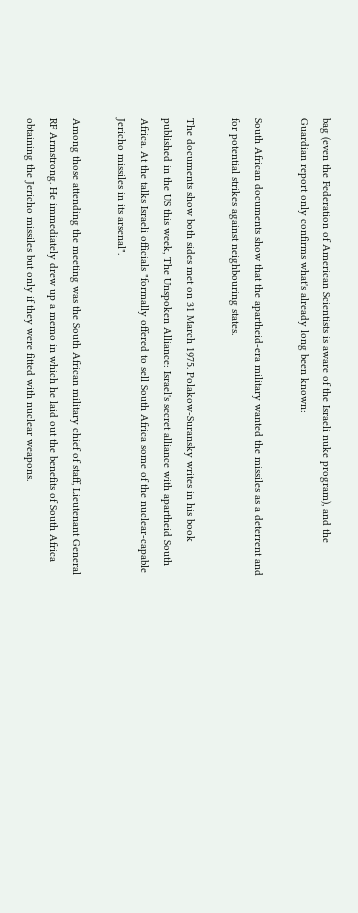bag (even the Federation of American Scientists is aware of the Israeli nuke program), and the Guardian report only confirms what's already long been known:

South African documents show that the apartheid-era military wanted the missiles as a deterrent and for potential strikes against neighbouring states.

The documents show both sides met on 31 March 1975. Polakow-Suransky writes in his book published in the US this week, The Unspoken Alliance: Israel's secret alliance with apartheid South Africa. At the talks Israeli officials "formally offered to sell South Africa some of the nuclear-capable Jericho missiles in its arsenal".

Among those attending the meeting was the South African military chief of staff, Lieutenant General RF Armstrong. He immediately drew up a memo in which he laid out the benefits of South Africa obtaining the Jericho missiles but only if they were fitted with nuclear weapons.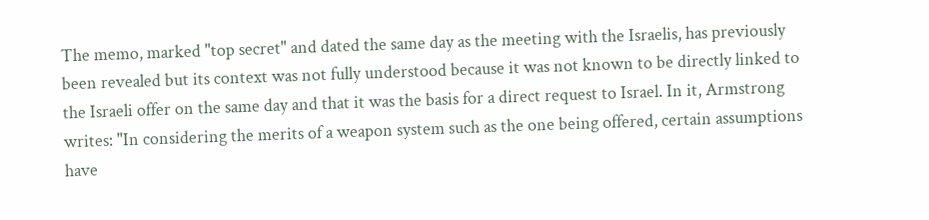The memo, marked "top secret" and dated the same day as the meeting with the Israelis, has previously been revealed but its context was not fully understood because it was not known to be directly linked to the Israeli offer on the same day and that it was the basis for a direct request to Israel. In it, Armstrong writes: "In considering the merits of a weapon system such as the one being offered, certain assumptions have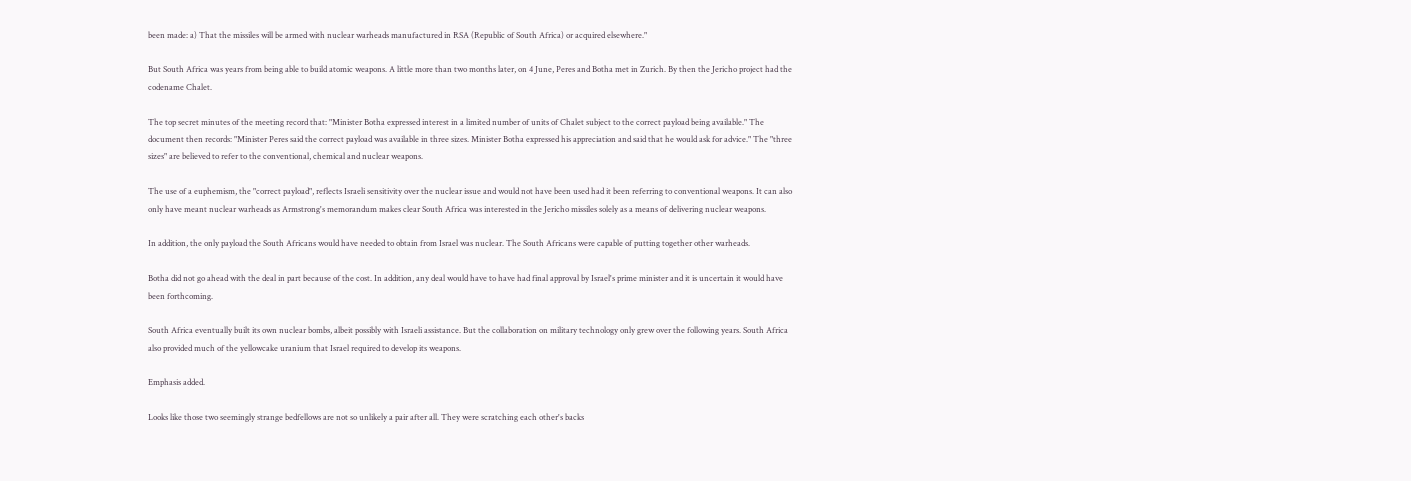been made: a) That the missiles will be armed with nuclear warheads manufactured in RSA (Republic of South Africa) or acquired elsewhere."

But South Africa was years from being able to build atomic weapons. A little more than two months later, on 4 June, Peres and Botha met in Zurich. By then the Jericho project had the codename Chalet.

The top secret minutes of the meeting record that: "Minister Botha expressed interest in a limited number of units of Chalet subject to the correct payload being available." The document then records: "Minister Peres said the correct payload was available in three sizes. Minister Botha expressed his appreciation and said that he would ask for advice." The "three sizes" are believed to refer to the conventional, chemical and nuclear weapons.

The use of a euphemism, the "correct payload", reflects Israeli sensitivity over the nuclear issue and would not have been used had it been referring to conventional weapons. It can also only have meant nuclear warheads as Armstrong's memorandum makes clear South Africa was interested in the Jericho missiles solely as a means of delivering nuclear weapons.

In addition, the only payload the South Africans would have needed to obtain from Israel was nuclear. The South Africans were capable of putting together other warheads.

Botha did not go ahead with the deal in part because of the cost. In addition, any deal would have to have had final approval by Israel's prime minister and it is uncertain it would have been forthcoming.

South Africa eventually built its own nuclear bombs, albeit possibly with Israeli assistance. But the collaboration on military technology only grew over the following years. South Africa also provided much of the yellowcake uranium that Israel required to develop its weapons.

Emphasis added.

Looks like those two seemingly strange bedfellows are not so unlikely a pair after all. They were scratching each other's backs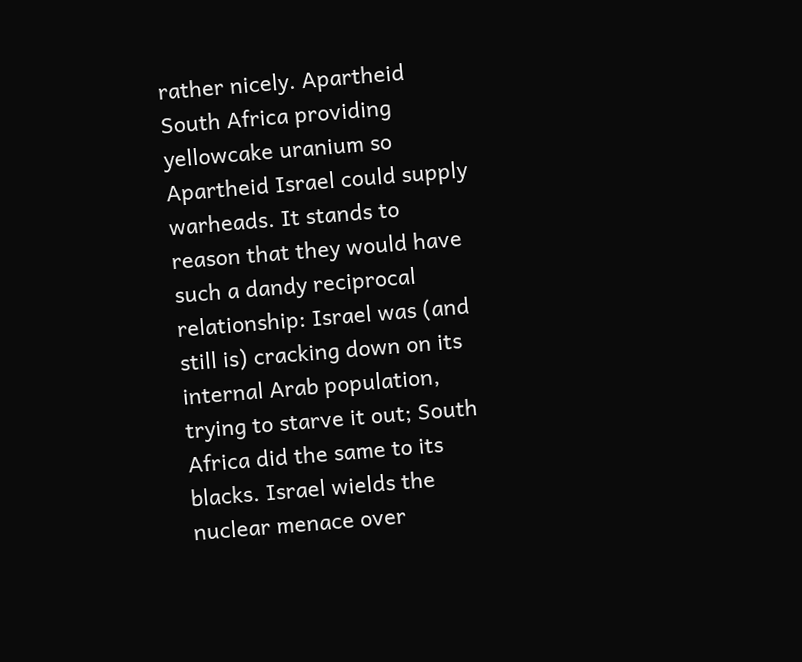rather nicely. Apartheid South Africa providing yellowcake uranium so Apartheid Israel could supply warheads. It stands to reason that they would have such a dandy reciprocal relationship: Israel was (and still is) cracking down on its internal Arab population, trying to starve it out; South Africa did the same to its blacks. Israel wields the nuclear menace over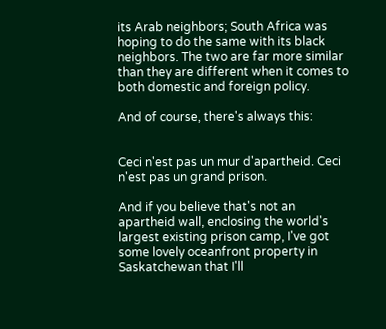its Arab neighbors; South Africa was hoping to do the same with its black neighbors. The two are far more similar than they are different when it comes to both domestic and foreign policy.

And of course, there's always this:


Ceci n'est pas un mur d'apartheid. Ceci n'est pas un grand prison.

And if you believe that's not an apartheid wall, enclosing the world's largest existing prison camp, I've got some lovely oceanfront property in Saskatchewan that I'll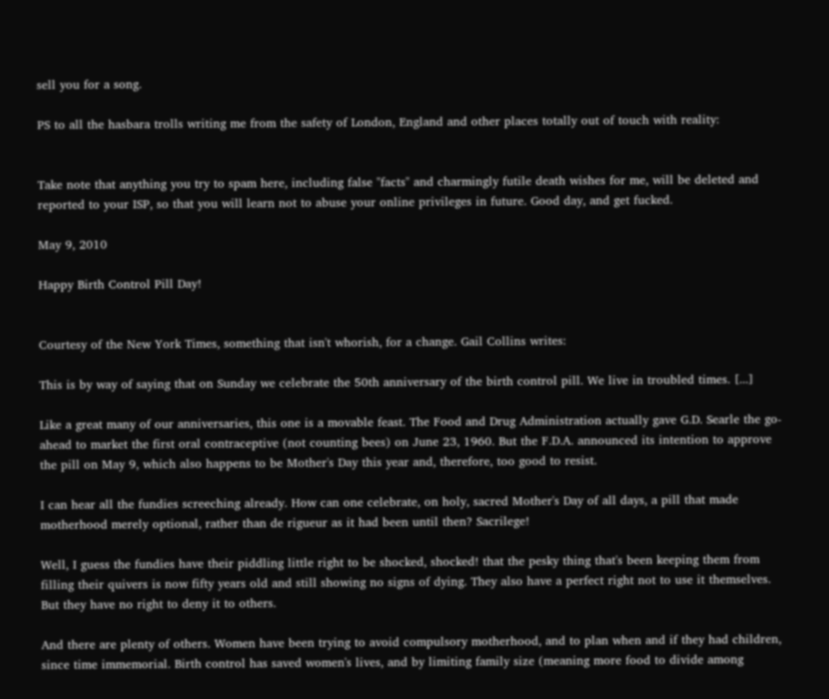sell you for a song.

PS to all the hasbara trolls writing me from the safety of London, England and other places totally out of touch with reality:


Take note that anything you try to spam here, including false "facts" and charmingly futile death wishes for me, will be deleted and reported to your ISP, so that you will learn not to abuse your online privileges in future. Good day, and get fucked.

May 9, 2010

Happy Birth Control Pill Day!


Courtesy of the New York Times, something that isn't whorish, for a change. Gail Collins writes:

This is by way of saying that on Sunday we celebrate the 50th anniversary of the birth control pill. We live in troubled times. [...]

Like a great many of our anniversaries, this one is a movable feast. The Food and Drug Administration actually gave G.D. Searle the go-ahead to market the first oral contraceptive (not counting bees) on June 23, 1960. But the F.D.A. announced its intention to approve the pill on May 9, which also happens to be Mother's Day this year and, therefore, too good to resist.

I can hear all the fundies screeching already. How can one celebrate, on holy, sacred Mother's Day of all days, a pill that made motherhood merely optional, rather than de rigueur as it had been until then? Sacrilege!

Well, I guess the fundies have their piddling little right to be shocked, shocked! that the pesky thing that's been keeping them from filling their quivers is now fifty years old and still showing no signs of dying. They also have a perfect right not to use it themselves. But they have no right to deny it to others.

And there are plenty of others. Women have been trying to avoid compulsory motherhood, and to plan when and if they had children, since time immemorial. Birth control has saved women's lives, and by limiting family size (meaning more food to divide among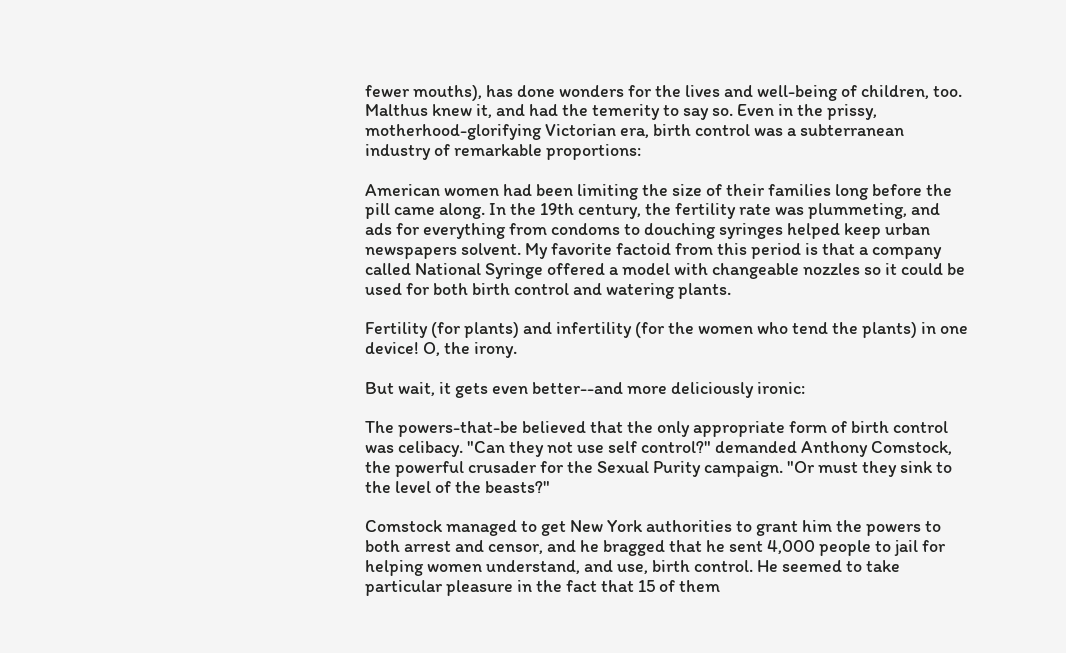fewer mouths), has done wonders for the lives and well-being of children, too. Malthus knew it, and had the temerity to say so. Even in the prissy, motherhood-glorifying Victorian era, birth control was a subterranean industry of remarkable proportions:

American women had been limiting the size of their families long before the pill came along. In the 19th century, the fertility rate was plummeting, and ads for everything from condoms to douching syringes helped keep urban newspapers solvent. My favorite factoid from this period is that a company called National Syringe offered a model with changeable nozzles so it could be used for both birth control and watering plants.

Fertility (for plants) and infertility (for the women who tend the plants) in one device! O, the irony.

But wait, it gets even better--and more deliciously ironic:

The powers-that-be believed that the only appropriate form of birth control was celibacy. "Can they not use self control?" demanded Anthony Comstock, the powerful crusader for the Sexual Purity campaign. "Or must they sink to the level of the beasts?"

Comstock managed to get New York authorities to grant him the powers to both arrest and censor, and he bragged that he sent 4,000 people to jail for helping women understand, and use, birth control. He seemed to take particular pleasure in the fact that 15 of them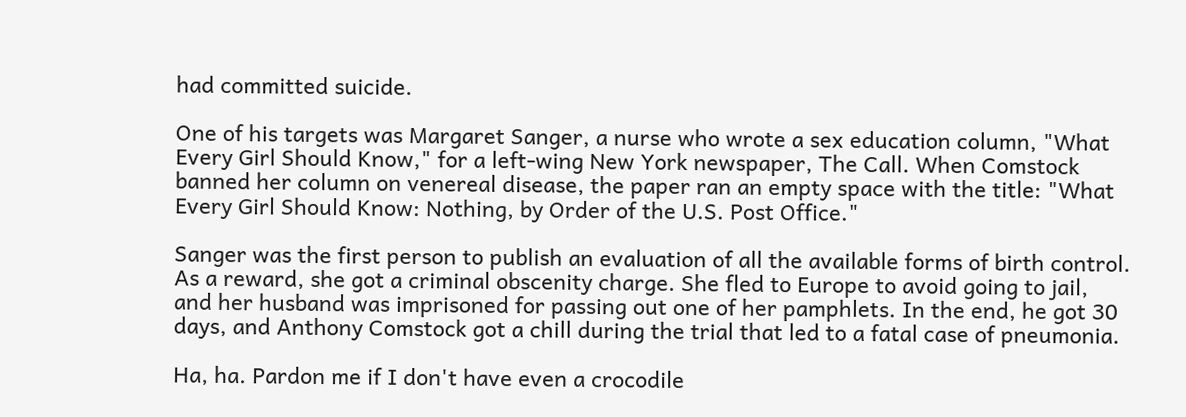had committed suicide.

One of his targets was Margaret Sanger, a nurse who wrote a sex education column, "What Every Girl Should Know," for a left-wing New York newspaper, The Call. When Comstock banned her column on venereal disease, the paper ran an empty space with the title: "What Every Girl Should Know: Nothing, by Order of the U.S. Post Office."

Sanger was the first person to publish an evaluation of all the available forms of birth control. As a reward, she got a criminal obscenity charge. She fled to Europe to avoid going to jail, and her husband was imprisoned for passing out one of her pamphlets. In the end, he got 30 days, and Anthony Comstock got a chill during the trial that led to a fatal case of pneumonia.

Ha, ha. Pardon me if I don't have even a crocodile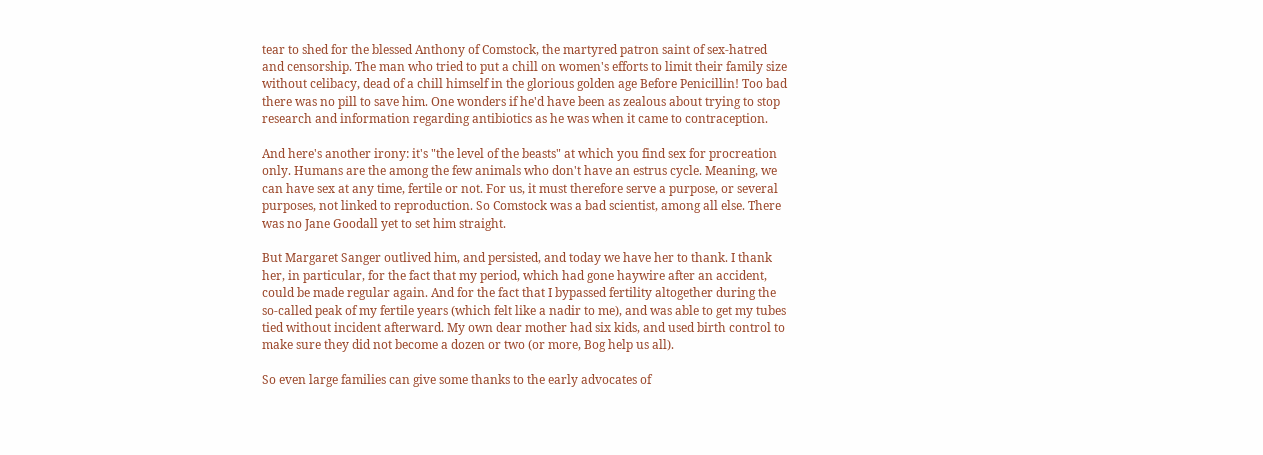tear to shed for the blessed Anthony of Comstock, the martyred patron saint of sex-hatred and censorship. The man who tried to put a chill on women's efforts to limit their family size without celibacy, dead of a chill himself in the glorious golden age Before Penicillin! Too bad there was no pill to save him. One wonders if he'd have been as zealous about trying to stop research and information regarding antibiotics as he was when it came to contraception.

And here's another irony: it's "the level of the beasts" at which you find sex for procreation only. Humans are the among the few animals who don't have an estrus cycle. Meaning, we can have sex at any time, fertile or not. For us, it must therefore serve a purpose, or several purposes, not linked to reproduction. So Comstock was a bad scientist, among all else. There was no Jane Goodall yet to set him straight.

But Margaret Sanger outlived him, and persisted, and today we have her to thank. I thank her, in particular, for the fact that my period, which had gone haywire after an accident, could be made regular again. And for the fact that I bypassed fertility altogether during the so-called peak of my fertile years (which felt like a nadir to me), and was able to get my tubes tied without incident afterward. My own dear mother had six kids, and used birth control to make sure they did not become a dozen or two (or more, Bog help us all).

So even large families can give some thanks to the early advocates of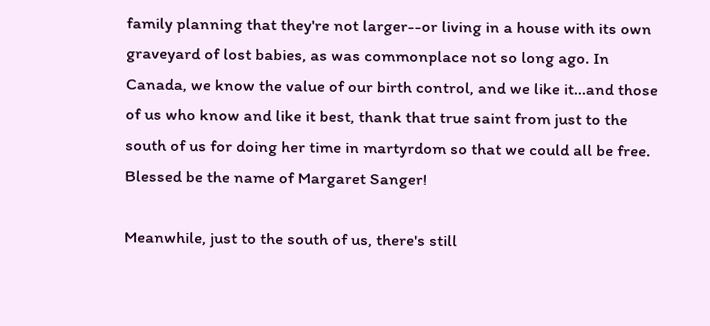family planning that they're not larger--or living in a house with its own graveyard of lost babies, as was commonplace not so long ago. In Canada, we know the value of our birth control, and we like it...and those of us who know and like it best, thank that true saint from just to the south of us for doing her time in martyrdom so that we could all be free. Blessed be the name of Margaret Sanger!

Meanwhile, just to the south of us, there's still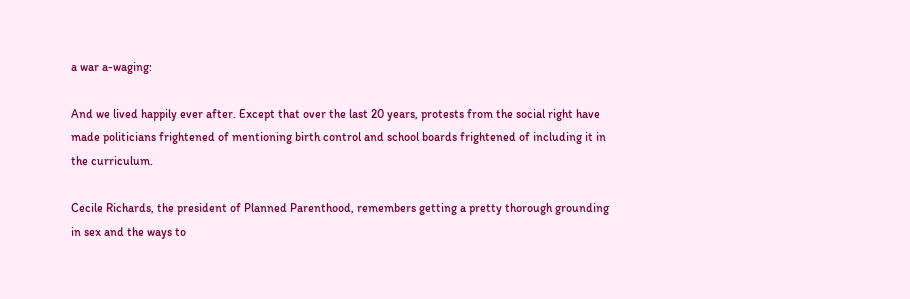a war a-waging:

And we lived happily ever after. Except that over the last 20 years, protests from the social right have made politicians frightened of mentioning birth control and school boards frightened of including it in the curriculum.

Cecile Richards, the president of Planned Parenthood, remembers getting a pretty thorough grounding in sex and the ways to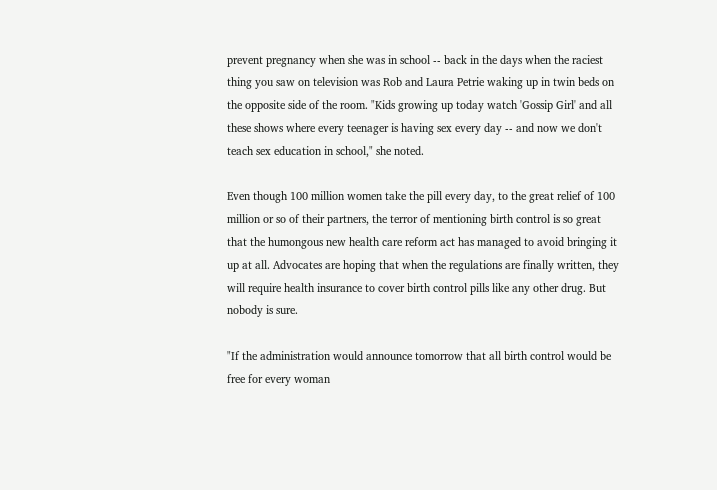prevent pregnancy when she was in school -- back in the days when the raciest thing you saw on television was Rob and Laura Petrie waking up in twin beds on the opposite side of the room. "Kids growing up today watch 'Gossip Girl' and all these shows where every teenager is having sex every day -- and now we don't teach sex education in school," she noted.

Even though 100 million women take the pill every day, to the great relief of 100 million or so of their partners, the terror of mentioning birth control is so great that the humongous new health care reform act has managed to avoid bringing it up at all. Advocates are hoping that when the regulations are finally written, they will require health insurance to cover birth control pills like any other drug. But nobody is sure.

"If the administration would announce tomorrow that all birth control would be free for every woman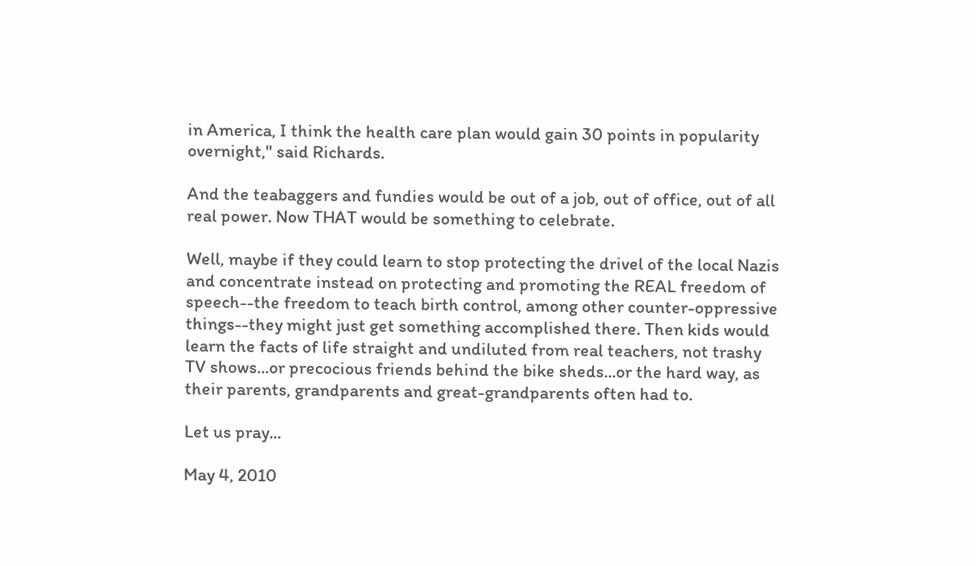in America, I think the health care plan would gain 30 points in popularity overnight," said Richards.

And the teabaggers and fundies would be out of a job, out of office, out of all real power. Now THAT would be something to celebrate.

Well, maybe if they could learn to stop protecting the drivel of the local Nazis and concentrate instead on protecting and promoting the REAL freedom of speech--the freedom to teach birth control, among other counter-oppressive things--they might just get something accomplished there. Then kids would learn the facts of life straight and undiluted from real teachers, not trashy TV shows...or precocious friends behind the bike sheds...or the hard way, as their parents, grandparents and great-grandparents often had to.

Let us pray...

May 4, 2010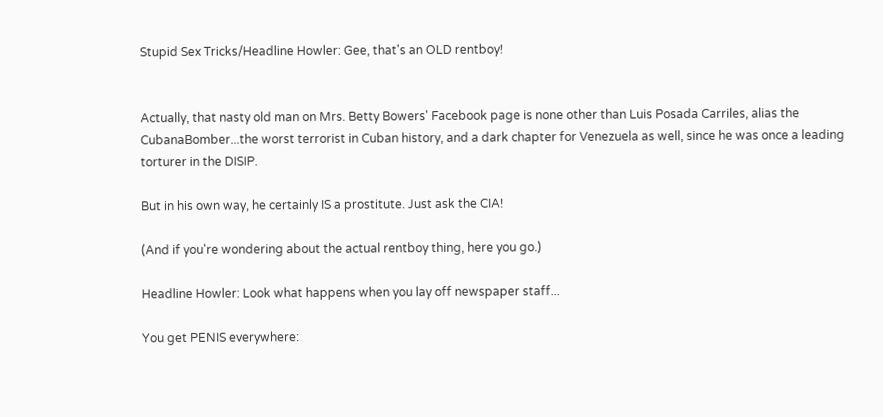Stupid Sex Tricks/Headline Howler: Gee, that's an OLD rentboy!


Actually, that nasty old man on Mrs. Betty Bowers' Facebook page is none other than Luis Posada Carriles, alias the CubanaBomber...the worst terrorist in Cuban history, and a dark chapter for Venezuela as well, since he was once a leading torturer in the DISIP.

But in his own way, he certainly IS a prostitute. Just ask the CIA!

(And if you're wondering about the actual rentboy thing, here you go.)

Headline Howler: Look what happens when you lay off newspaper staff...

You get PENIS everywhere: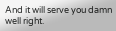And it will serve you damn well right.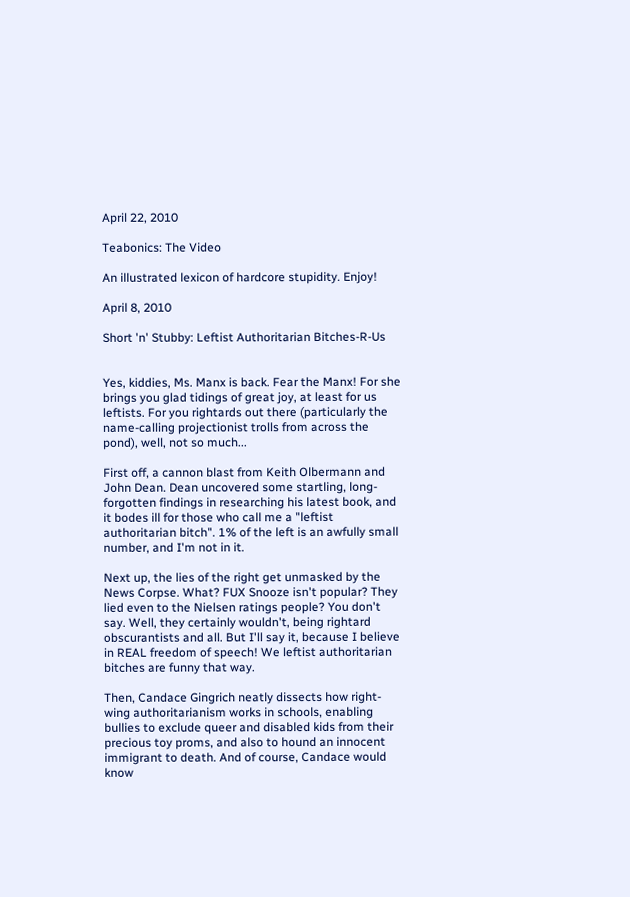April 22, 2010

Teabonics: The Video

An illustrated lexicon of hardcore stupidity. Enjoy!

April 8, 2010

Short 'n' Stubby: Leftist Authoritarian Bitches-R-Us


Yes, kiddies, Ms. Manx is back. Fear the Manx! For she brings you glad tidings of great joy, at least for us leftists. For you rightards out there (particularly the name-calling projectionist trolls from across the pond), well, not so much...

First off, a cannon blast from Keith Olbermann and John Dean. Dean uncovered some startling, long-forgotten findings in researching his latest book, and it bodes ill for those who call me a "leftist authoritarian bitch". 1% of the left is an awfully small number, and I'm not in it.

Next up, the lies of the right get unmasked by the News Corpse. What? FUX Snooze isn't popular? They lied even to the Nielsen ratings people? You don't say. Well, they certainly wouldn't, being rightard obscurantists and all. But I'll say it, because I believe in REAL freedom of speech! We leftist authoritarian bitches are funny that way.

Then, Candace Gingrich neatly dissects how right-wing authoritarianism works in schools, enabling bullies to exclude queer and disabled kids from their precious toy proms, and also to hound an innocent immigrant to death. And of course, Candace would know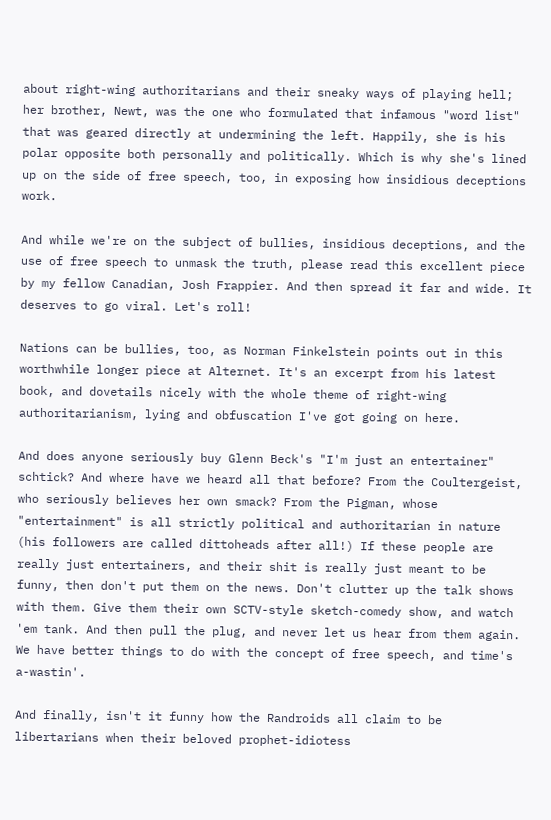about right-wing authoritarians and their sneaky ways of playing hell; her brother, Newt, was the one who formulated that infamous "word list" that was geared directly at undermining the left. Happily, she is his polar opposite both personally and politically. Which is why she's lined up on the side of free speech, too, in exposing how insidious deceptions work.

And while we're on the subject of bullies, insidious deceptions, and the use of free speech to unmask the truth, please read this excellent piece by my fellow Canadian, Josh Frappier. And then spread it far and wide. It deserves to go viral. Let's roll!

Nations can be bullies, too, as Norman Finkelstein points out in this worthwhile longer piece at Alternet. It's an excerpt from his latest book, and dovetails nicely with the whole theme of right-wing authoritarianism, lying and obfuscation I've got going on here.

And does anyone seriously buy Glenn Beck's "I'm just an entertainer" schtick? And where have we heard all that before? From the Coultergeist, who seriously believes her own smack? From the Pigman, whose "entertainment" is all strictly political and authoritarian in nature (his followers are called dittoheads after all!) If these people are really just entertainers, and their shit is really just meant to be funny, then don't put them on the news. Don't clutter up the talk shows with them. Give them their own SCTV-style sketch-comedy show, and watch 'em tank. And then pull the plug, and never let us hear from them again. We have better things to do with the concept of free speech, and time's a-wastin'.

And finally, isn't it funny how the Randroids all claim to be libertarians when their beloved prophet-idiotess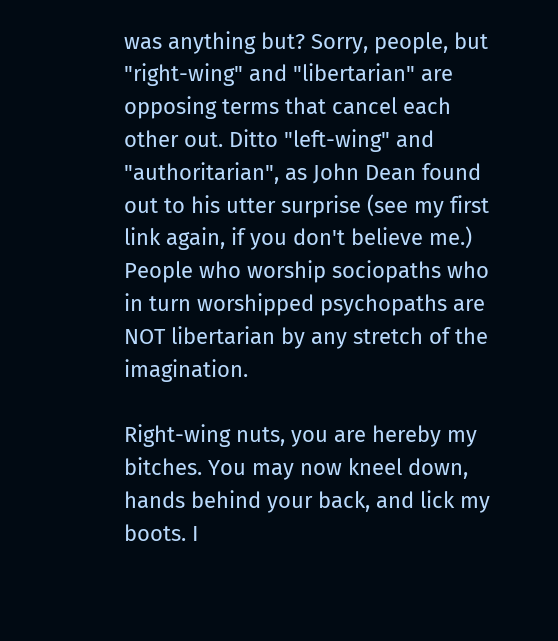was anything but? Sorry, people, but "right-wing" and "libertarian" are opposing terms that cancel each other out. Ditto "left-wing" and "authoritarian", as John Dean found out to his utter surprise (see my first link again, if you don't believe me.) People who worship sociopaths who in turn worshipped psychopaths are NOT libertarian by any stretch of the imagination.

Right-wing nuts, you are hereby my bitches. You may now kneel down, hands behind your back, and lick my boots. I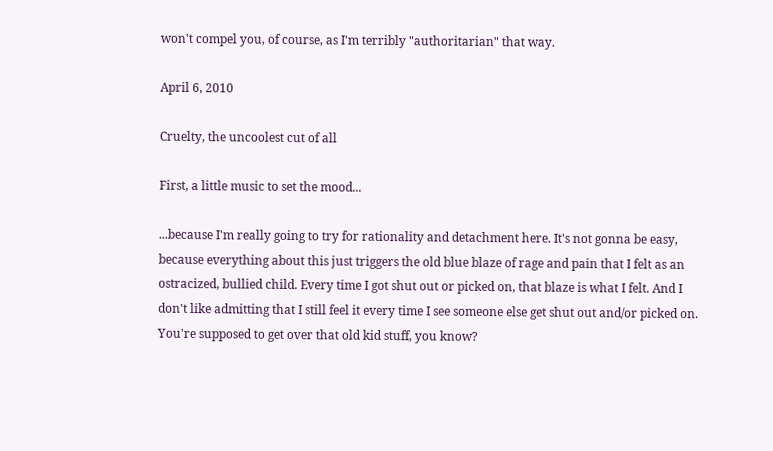won't compel you, of course, as I'm terribly "authoritarian" that way.

April 6, 2010

Cruelty, the uncoolest cut of all

First, a little music to set the mood...

...because I'm really going to try for rationality and detachment here. It's not gonna be easy, because everything about this just triggers the old blue blaze of rage and pain that I felt as an ostracized, bullied child. Every time I got shut out or picked on, that blaze is what I felt. And I don't like admitting that I still feel it every time I see someone else get shut out and/or picked on. You're supposed to get over that old kid stuff, you know?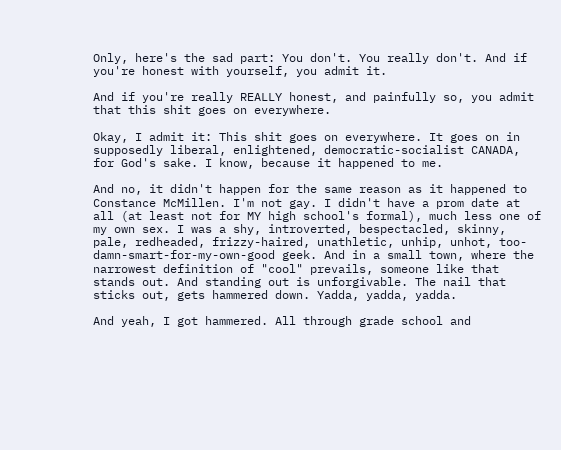Only, here's the sad part: You don't. You really don't. And if you're honest with yourself, you admit it.

And if you're really REALLY honest, and painfully so, you admit that this shit goes on everywhere.

Okay, I admit it: This shit goes on everywhere. It goes on in supposedly liberal, enlightened, democratic-socialist CANADA, for God's sake. I know, because it happened to me.

And no, it didn't happen for the same reason as it happened to Constance McMillen. I'm not gay. I didn't have a prom date at all (at least not for MY high school's formal), much less one of my own sex. I was a shy, introverted, bespectacled, skinny, pale, redheaded, frizzy-haired, unathletic, unhip, unhot, too-damn-smart-for-my-own-good geek. And in a small town, where the narrowest definition of "cool" prevails, someone like that stands out. And standing out is unforgivable. The nail that sticks out, gets hammered down. Yadda, yadda, yadda.

And yeah, I got hammered. All through grade school and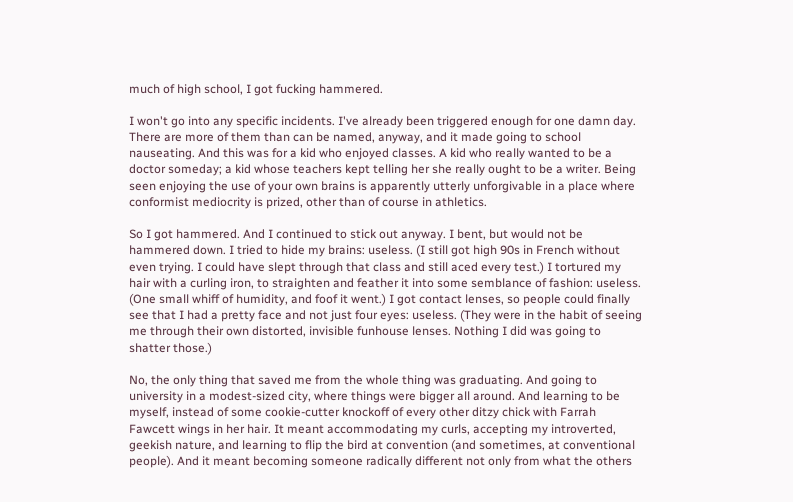much of high school, I got fucking hammered.

I won't go into any specific incidents. I've already been triggered enough for one damn day. There are more of them than can be named, anyway, and it made going to school nauseating. And this was for a kid who enjoyed classes. A kid who really wanted to be a doctor someday; a kid whose teachers kept telling her she really ought to be a writer. Being seen enjoying the use of your own brains is apparently utterly unforgivable in a place where conformist mediocrity is prized, other than of course in athletics.

So I got hammered. And I continued to stick out anyway. I bent, but would not be hammered down. I tried to hide my brains: useless. (I still got high 90s in French without even trying. I could have slept through that class and still aced every test.) I tortured my hair with a curling iron, to straighten and feather it into some semblance of fashion: useless. (One small whiff of humidity, and foof it went.) I got contact lenses, so people could finally see that I had a pretty face and not just four eyes: useless. (They were in the habit of seeing me through their own distorted, invisible funhouse lenses. Nothing I did was going to shatter those.)

No, the only thing that saved me from the whole thing was graduating. And going to university in a modest-sized city, where things were bigger all around. And learning to be myself, instead of some cookie-cutter knockoff of every other ditzy chick with Farrah Fawcett wings in her hair. It meant accommodating my curls, accepting my introverted, geekish nature, and learning to flip the bird at convention (and sometimes, at conventional people). And it meant becoming someone radically different not only from what the others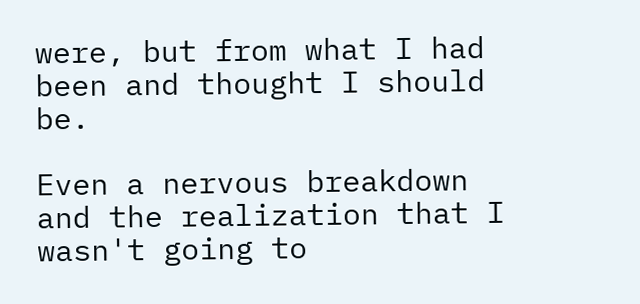were, but from what I had been and thought I should be.

Even a nervous breakdown and the realization that I wasn't going to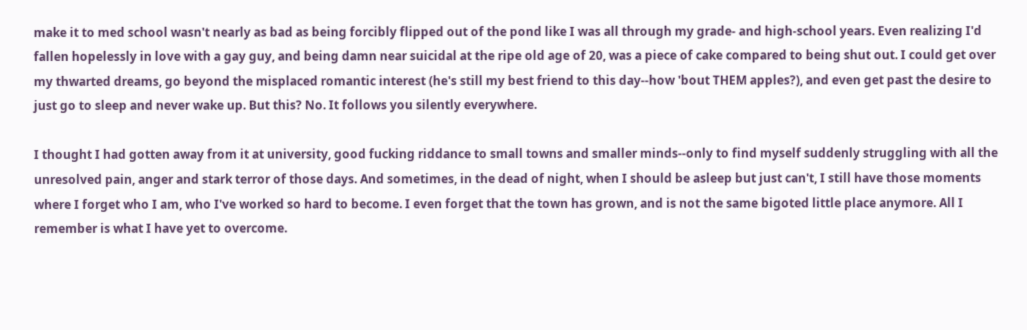make it to med school wasn't nearly as bad as being forcibly flipped out of the pond like I was all through my grade- and high-school years. Even realizing I'd fallen hopelessly in love with a gay guy, and being damn near suicidal at the ripe old age of 20, was a piece of cake compared to being shut out. I could get over my thwarted dreams, go beyond the misplaced romantic interest (he's still my best friend to this day--how 'bout THEM apples?), and even get past the desire to just go to sleep and never wake up. But this? No. It follows you silently everywhere.

I thought I had gotten away from it at university, good fucking riddance to small towns and smaller minds--only to find myself suddenly struggling with all the unresolved pain, anger and stark terror of those days. And sometimes, in the dead of night, when I should be asleep but just can't, I still have those moments where I forget who I am, who I've worked so hard to become. I even forget that the town has grown, and is not the same bigoted little place anymore. All I remember is what I have yet to overcome.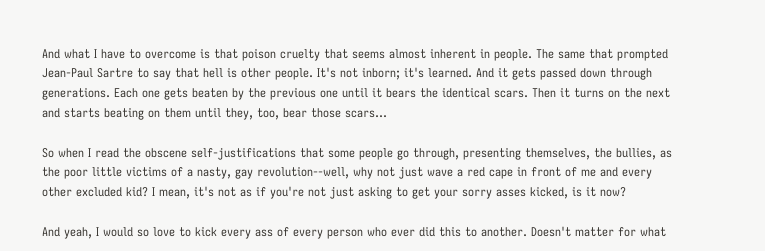And what I have to overcome is that poison cruelty that seems almost inherent in people. The same that prompted Jean-Paul Sartre to say that hell is other people. It's not inborn; it's learned. And it gets passed down through generations. Each one gets beaten by the previous one until it bears the identical scars. Then it turns on the next and starts beating on them until they, too, bear those scars...

So when I read the obscene self-justifications that some people go through, presenting themselves, the bullies, as the poor little victims of a nasty, gay revolution--well, why not just wave a red cape in front of me and every other excluded kid? I mean, it's not as if you're not just asking to get your sorry asses kicked, is it now?

And yeah, I would so love to kick every ass of every person who ever did this to another. Doesn't matter for what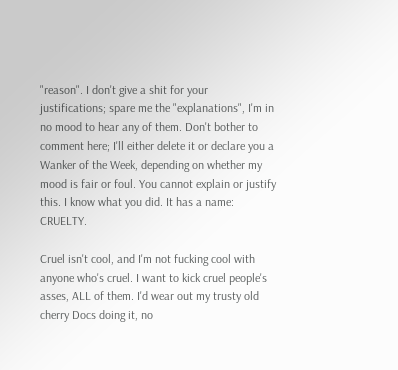"reason". I don't give a shit for your justifications; spare me the "explanations", I'm in no mood to hear any of them. Don't bother to comment here; I'll either delete it or declare you a Wanker of the Week, depending on whether my mood is fair or foul. You cannot explain or justify this. I know what you did. It has a name: CRUELTY.

Cruel isn't cool, and I'm not fucking cool with anyone who's cruel. I want to kick cruel people's asses, ALL of them. I'd wear out my trusty old cherry Docs doing it, no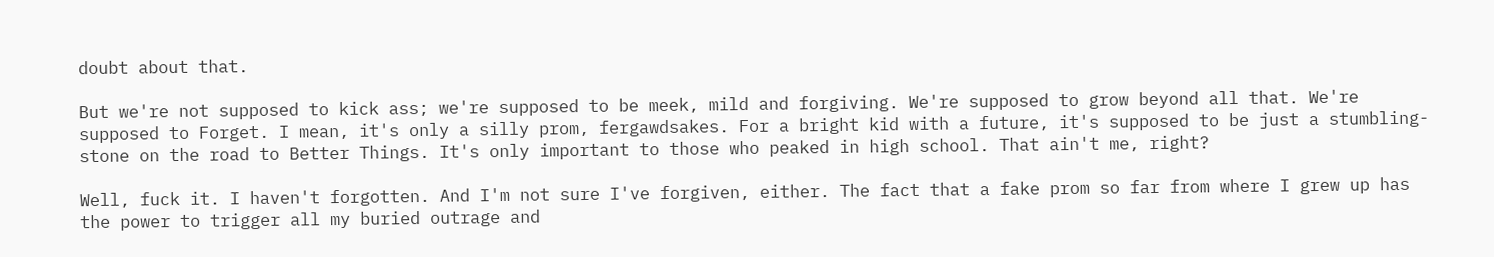doubt about that.

But we're not supposed to kick ass; we're supposed to be meek, mild and forgiving. We're supposed to grow beyond all that. We're supposed to Forget. I mean, it's only a silly prom, fergawdsakes. For a bright kid with a future, it's supposed to be just a stumbling-stone on the road to Better Things. It's only important to those who peaked in high school. That ain't me, right?

Well, fuck it. I haven't forgotten. And I'm not sure I've forgiven, either. The fact that a fake prom so far from where I grew up has the power to trigger all my buried outrage and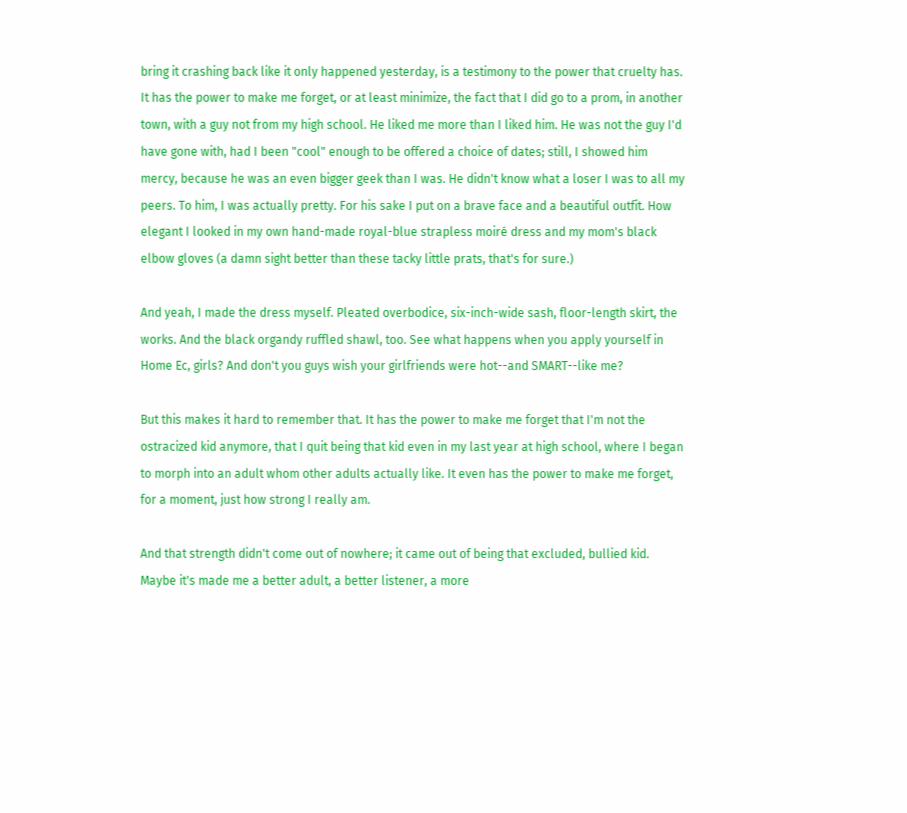bring it crashing back like it only happened yesterday, is a testimony to the power that cruelty has. It has the power to make me forget, or at least minimize, the fact that I did go to a prom, in another town, with a guy not from my high school. He liked me more than I liked him. He was not the guy I'd have gone with, had I been "cool" enough to be offered a choice of dates; still, I showed him mercy, because he was an even bigger geek than I was. He didn't know what a loser I was to all my peers. To him, I was actually pretty. For his sake I put on a brave face and a beautiful outfit. How elegant I looked in my own hand-made royal-blue strapless moiré dress and my mom's black elbow gloves (a damn sight better than these tacky little prats, that's for sure.)

And yeah, I made the dress myself. Pleated overbodice, six-inch-wide sash, floor-length skirt, the works. And the black organdy ruffled shawl, too. See what happens when you apply yourself in Home Ec, girls? And don't you guys wish your girlfriends were hot--and SMART--like me?

But this makes it hard to remember that. It has the power to make me forget that I'm not the ostracized kid anymore, that I quit being that kid even in my last year at high school, where I began to morph into an adult whom other adults actually like. It even has the power to make me forget, for a moment, just how strong I really am.

And that strength didn't come out of nowhere; it came out of being that excluded, bullied kid. Maybe it's made me a better adult, a better listener, a more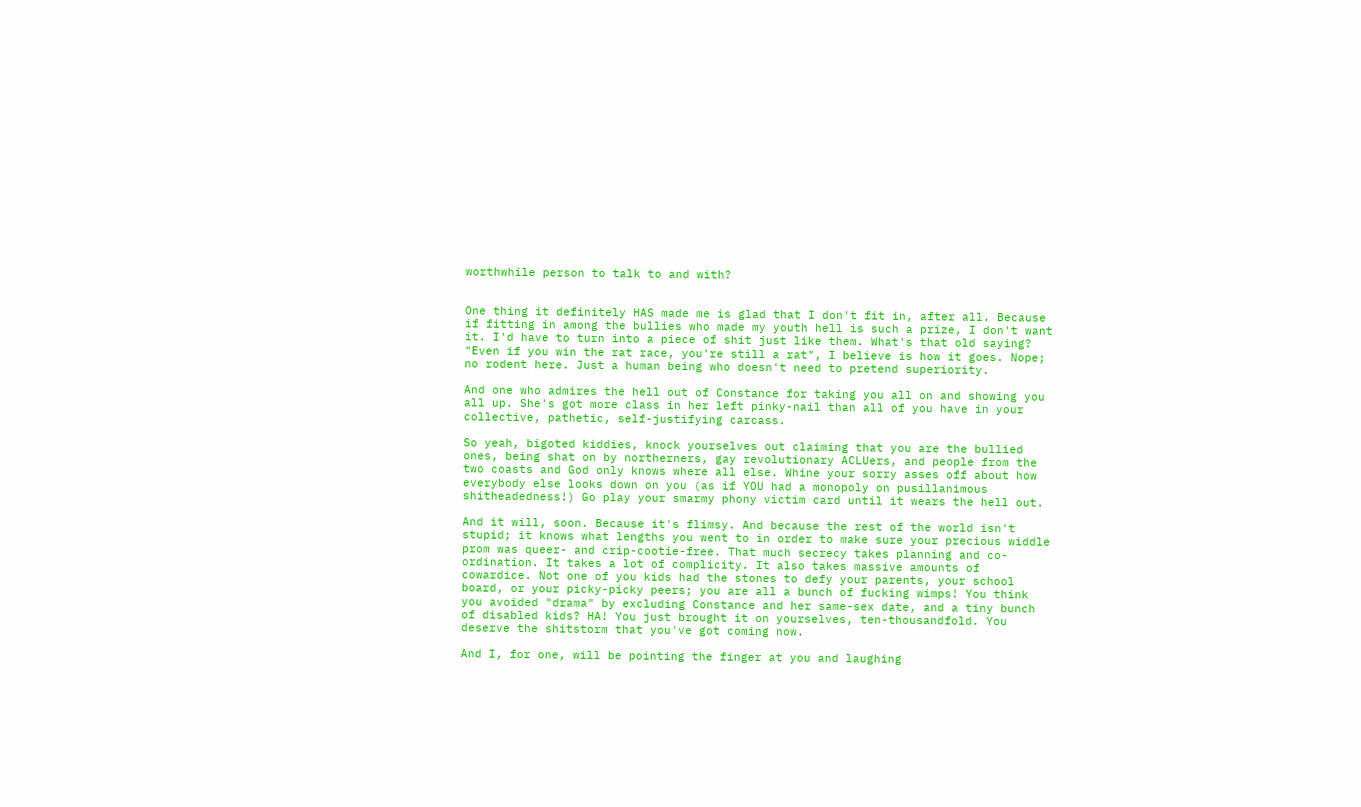worthwhile person to talk to and with?


One thing it definitely HAS made me is glad that I don't fit in, after all. Because if fitting in among the bullies who made my youth hell is such a prize, I don't want it. I'd have to turn into a piece of shit just like them. What's that old saying? "Even if you win the rat race, you're still a rat", I believe is how it goes. Nope; no rodent here. Just a human being who doesn't need to pretend superiority.

And one who admires the hell out of Constance for taking you all on and showing you all up. She's got more class in her left pinky-nail than all of you have in your collective, pathetic, self-justifying carcass.

So yeah, bigoted kiddies, knock yourselves out claiming that you are the bullied ones, being shat on by northerners, gay revolutionary ACLUers, and people from the two coasts and God only knows where all else. Whine your sorry asses off about how everybody else looks down on you (as if YOU had a monopoly on pusillanimous shitheadedness!) Go play your smarmy phony victim card until it wears the hell out.

And it will, soon. Because it's flimsy. And because the rest of the world isn't stupid; it knows what lengths you went to in order to make sure your precious widdle prom was queer- and crip-cootie-free. That much secrecy takes planning and co-ordination. It takes a lot of complicity. It also takes massive amounts of cowardice. Not one of you kids had the stones to defy your parents, your school board, or your picky-picky peers; you are all a bunch of fucking wimps! You think you avoided "drama" by excluding Constance and her same-sex date, and a tiny bunch of disabled kids? HA! You just brought it on yourselves, ten-thousandfold. You deserve the shitstorm that you've got coming now.

And I, for one, will be pointing the finger at you and laughing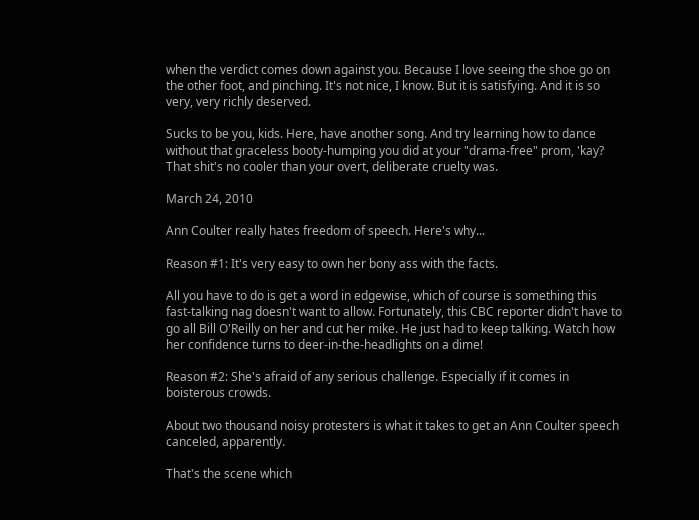when the verdict comes down against you. Because I love seeing the shoe go on the other foot, and pinching. It's not nice, I know. But it is satisfying. And it is so very, very richly deserved.

Sucks to be you, kids. Here, have another song. And try learning how to dance without that graceless booty-humping you did at your "drama-free" prom, 'kay? That shit's no cooler than your overt, deliberate cruelty was.

March 24, 2010

Ann Coulter really hates freedom of speech. Here's why...

Reason #1: It's very easy to own her bony ass with the facts.

All you have to do is get a word in edgewise, which of course is something this fast-talking nag doesn't want to allow. Fortunately, this CBC reporter didn't have to go all Bill O'Reilly on her and cut her mike. He just had to keep talking. Watch how her confidence turns to deer-in-the-headlights on a dime!

Reason #2: She's afraid of any serious challenge. Especially if it comes in boisterous crowds.

About two thousand noisy protesters is what it takes to get an Ann Coulter speech canceled, apparently.

That's the scene which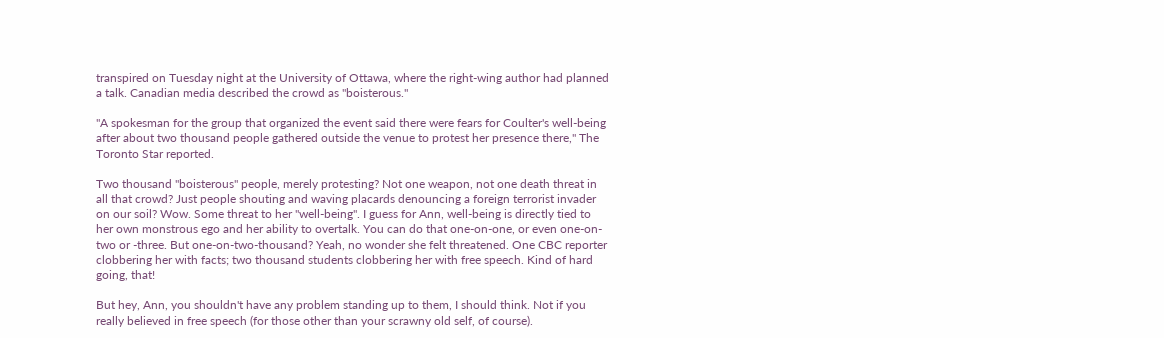transpired on Tuesday night at the University of Ottawa, where the right-wing author had planned a talk. Canadian media described the crowd as "boisterous."

"A spokesman for the group that organized the event said there were fears for Coulter's well-being after about two thousand people gathered outside the venue to protest her presence there," The Toronto Star reported.

Two thousand "boisterous" people, merely protesting? Not one weapon, not one death threat in all that crowd? Just people shouting and waving placards denouncing a foreign terrorist invader on our soil? Wow. Some threat to her "well-being". I guess for Ann, well-being is directly tied to her own monstrous ego and her ability to overtalk. You can do that one-on-one, or even one-on-two or -three. But one-on-two-thousand? Yeah, no wonder she felt threatened. One CBC reporter clobbering her with facts; two thousand students clobbering her with free speech. Kind of hard going, that!

But hey, Ann, you shouldn't have any problem standing up to them, I should think. Not if you really believed in free speech (for those other than your scrawny old self, of course).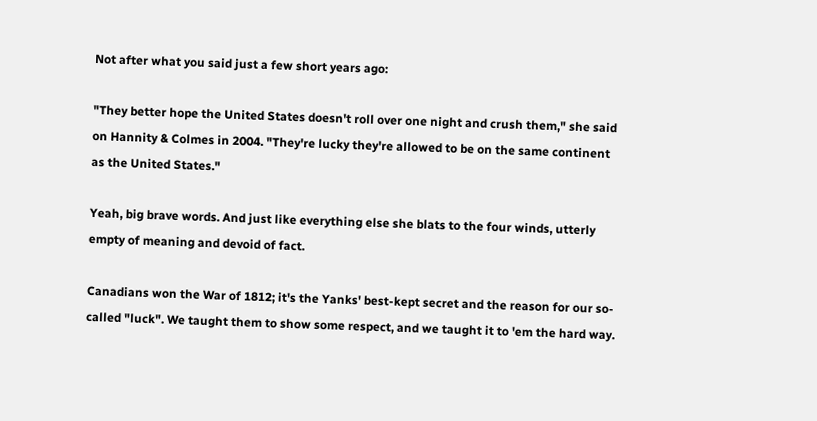Not after what you said just a few short years ago:

"They better hope the United States doesn't roll over one night and crush them," she said on Hannity & Colmes in 2004. "They're lucky they're allowed to be on the same continent as the United States."

Yeah, big brave words. And just like everything else she blats to the four winds, utterly empty of meaning and devoid of fact.

Canadians won the War of 1812; it's the Yanks' best-kept secret and the reason for our so-called "luck". We taught them to show some respect, and we taught it to 'em the hard way.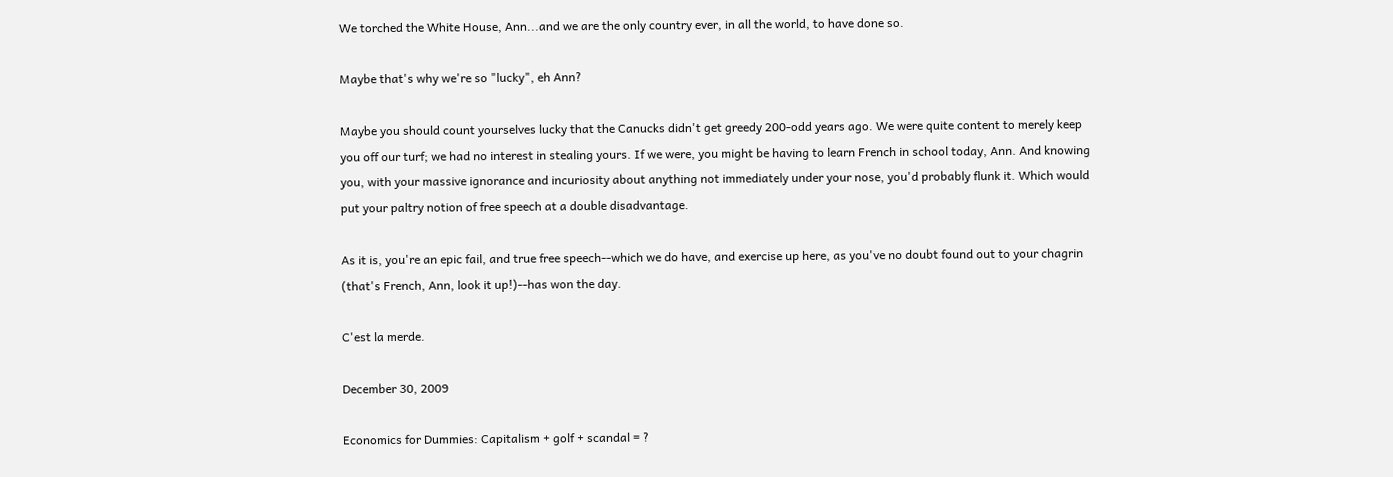We torched the White House, Ann...and we are the only country ever, in all the world, to have done so.

Maybe that's why we're so "lucky", eh Ann?

Maybe you should count yourselves lucky that the Canucks didn't get greedy 200-odd years ago. We were quite content to merely keep you off our turf; we had no interest in stealing yours. If we were, you might be having to learn French in school today, Ann. And knowing you, with your massive ignorance and incuriosity about anything not immediately under your nose, you'd probably flunk it. Which would put your paltry notion of free speech at a double disadvantage.

As it is, you're an epic fail, and true free speech--which we do have, and exercise up here, as you've no doubt found out to your chagrin (that's French, Ann, look it up!)--has won the day.

C'est la merde.

December 30, 2009

Economics for Dummies: Capitalism + golf + scandal = ?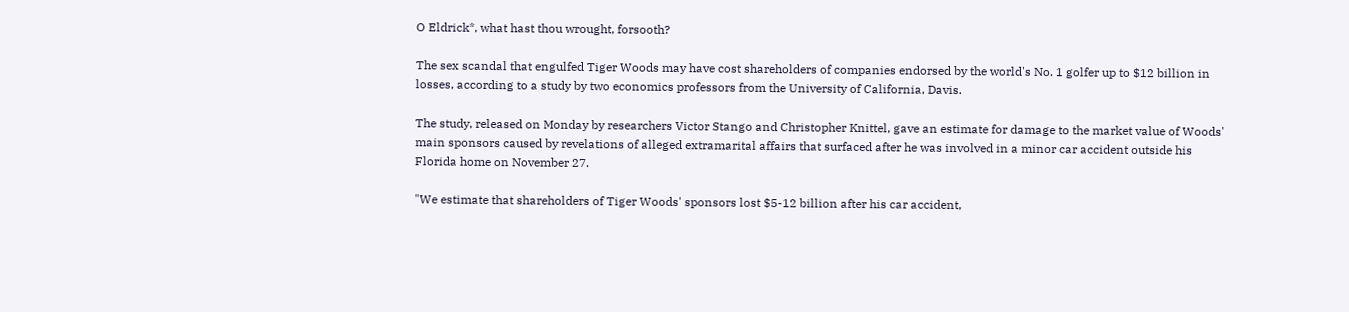O Eldrick*, what hast thou wrought, forsooth?

The sex scandal that engulfed Tiger Woods may have cost shareholders of companies endorsed by the world's No. 1 golfer up to $12 billion in losses, according to a study by two economics professors from the University of California, Davis.

The study, released on Monday by researchers Victor Stango and Christopher Knittel, gave an estimate for damage to the market value of Woods' main sponsors caused by revelations of alleged extramarital affairs that surfaced after he was involved in a minor car accident outside his Florida home on November 27.

"We estimate that shareholders of Tiger Woods' sponsors lost $5-12 billion after his car accident,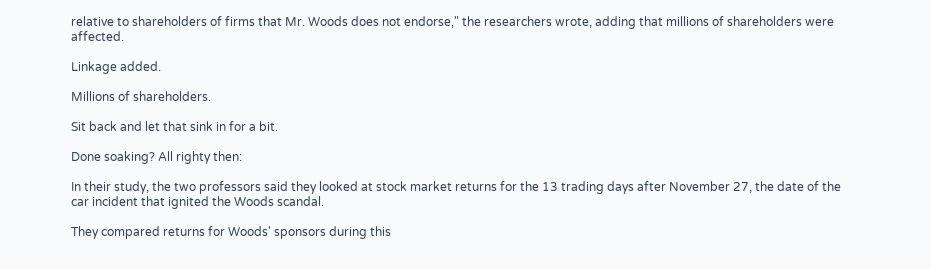relative to shareholders of firms that Mr. Woods does not endorse," the researchers wrote, adding that millions of shareholders were affected.

Linkage added.

Millions of shareholders.

Sit back and let that sink in for a bit.

Done soaking? All righty then:

In their study, the two professors said they looked at stock market returns for the 13 trading days after November 27, the date of the car incident that ignited the Woods scandal.

They compared returns for Woods' sponsors during this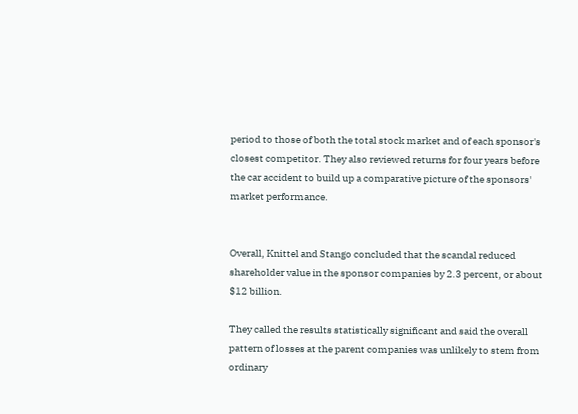period to those of both the total stock market and of each sponsor's closest competitor. They also reviewed returns for four years before the car accident to build up a comparative picture of the sponsors' market performance.


Overall, Knittel and Stango concluded that the scandal reduced shareholder value in the sponsor companies by 2.3 percent, or about $12 billion.

They called the results statistically significant and said the overall pattern of losses at the parent companies was unlikely to stem from ordinary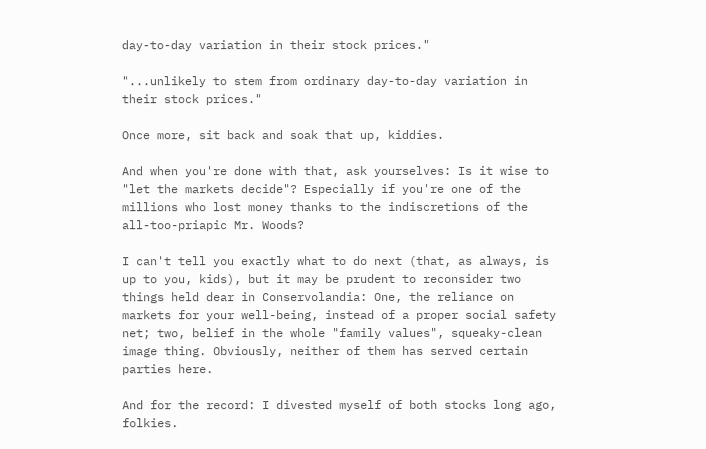day-to-day variation in their stock prices."

"...unlikely to stem from ordinary day-to-day variation in their stock prices."

Once more, sit back and soak that up, kiddies.

And when you're done with that, ask yourselves: Is it wise to "let the markets decide"? Especially if you're one of the millions who lost money thanks to the indiscretions of the all-too-priapic Mr. Woods?

I can't tell you exactly what to do next (that, as always, is up to you, kids), but it may be prudent to reconsider two things held dear in Conservolandia: One, the reliance on markets for your well-being, instead of a proper social safety net; two, belief in the whole "family values", squeaky-clean image thing. Obviously, neither of them has served certain parties here.

And for the record: I divested myself of both stocks long ago, folkies.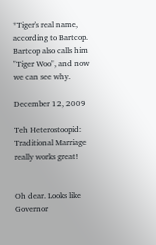*Tiger's real name, according to Bartcop. Bartcop also calls him "Tiger Woo", and now we can see why.

December 12, 2009

Teh Heterostoopid: Traditional Marriage really works great!


Oh dear. Looks like Governor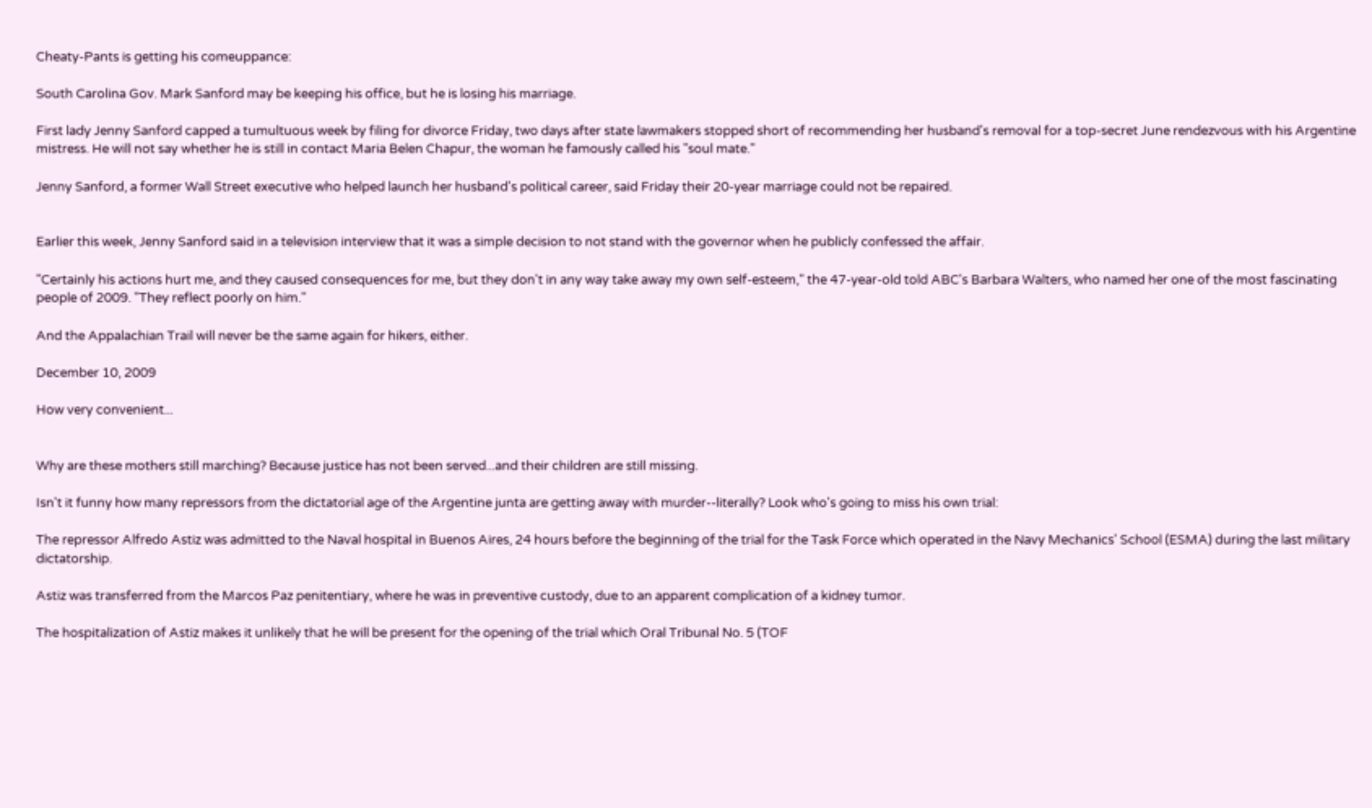Cheaty-Pants is getting his comeuppance:

South Carolina Gov. Mark Sanford may be keeping his office, but he is losing his marriage.

First lady Jenny Sanford capped a tumultuous week by filing for divorce Friday, two days after state lawmakers stopped short of recommending her husband's removal for a top-secret June rendezvous with his Argentine mistress. He will not say whether he is still in contact Maria Belen Chapur, the woman he famously called his "soul mate."

Jenny Sanford, a former Wall Street executive who helped launch her husband's political career, said Friday their 20-year marriage could not be repaired.


Earlier this week, Jenny Sanford said in a television interview that it was a simple decision to not stand with the governor when he publicly confessed the affair.

"Certainly his actions hurt me, and they caused consequences for me, but they don't in any way take away my own self-esteem," the 47-year-old told ABC's Barbara Walters, who named her one of the most fascinating people of 2009. "They reflect poorly on him."

And the Appalachian Trail will never be the same again for hikers, either.

December 10, 2009

How very convenient...


Why are these mothers still marching? Because justice has not been served...and their children are still missing.

Isn't it funny how many repressors from the dictatorial age of the Argentine junta are getting away with murder--literally? Look who's going to miss his own trial:

The repressor Alfredo Astiz was admitted to the Naval hospital in Buenos Aires, 24 hours before the beginning of the trial for the Task Force which operated in the Navy Mechanics' School (ESMA) during the last military dictatorship.

Astiz was transferred from the Marcos Paz penitentiary, where he was in preventive custody, due to an apparent complication of a kidney tumor.

The hospitalization of Astiz makes it unlikely that he will be present for the opening of the trial which Oral Tribunal No. 5 (TOF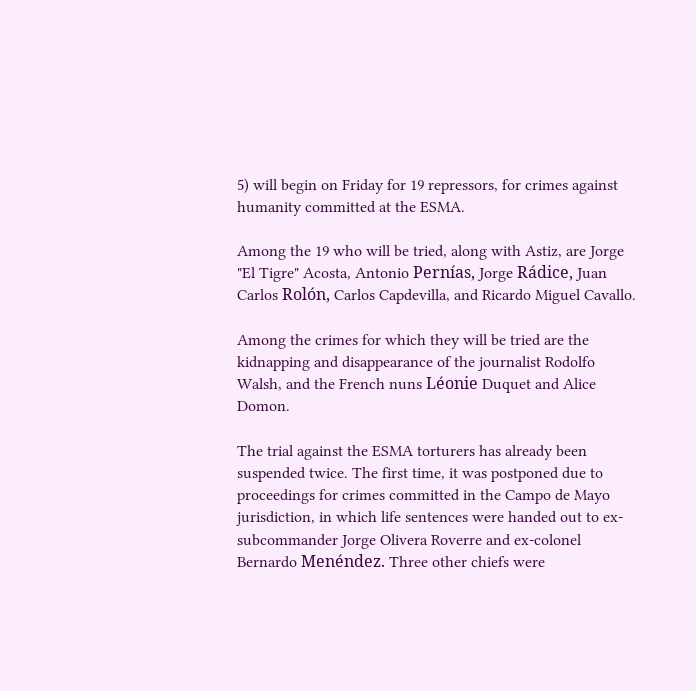5) will begin on Friday for 19 repressors, for crimes against humanity committed at the ESMA.

Among the 19 who will be tried, along with Astiz, are Jorge "El Tigre" Acosta, Antonio Pernías, Jorge Rádice, Juan Carlos Rolón, Carlos Capdevilla, and Ricardo Miguel Cavallo.

Among the crimes for which they will be tried are the kidnapping and disappearance of the journalist Rodolfo Walsh, and the French nuns Léonie Duquet and Alice Domon.

The trial against the ESMA torturers has already been suspended twice. The first time, it was postponed due to proceedings for crimes committed in the Campo de Mayo jurisdiction, in which life sentences were handed out to ex-subcommander Jorge Olivera Roverre and ex-colonel Bernardo Menéndez. Three other chiefs were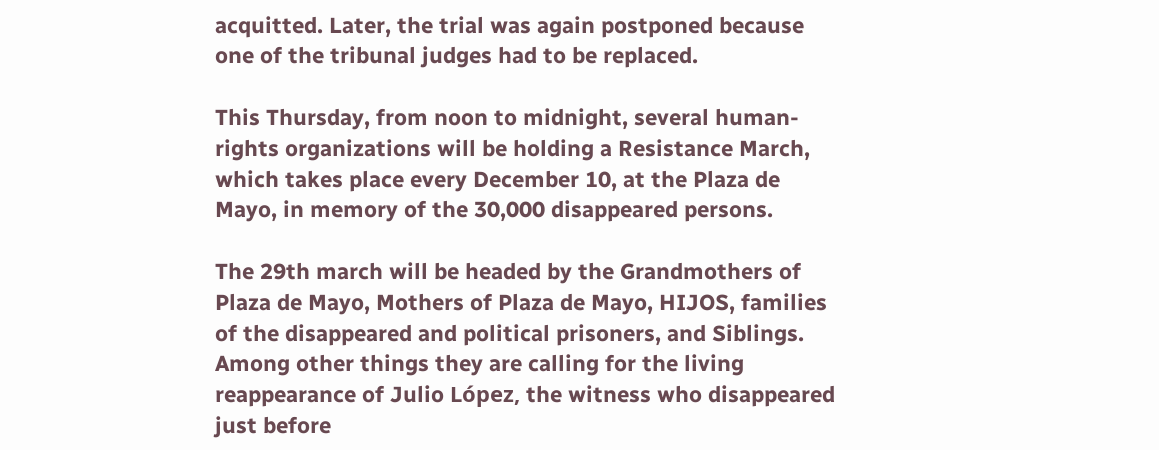acquitted. Later, the trial was again postponed because one of the tribunal judges had to be replaced.

This Thursday, from noon to midnight, several human-rights organizations will be holding a Resistance March, which takes place every December 10, at the Plaza de Mayo, in memory of the 30,000 disappeared persons.

The 29th march will be headed by the Grandmothers of Plaza de Mayo, Mothers of Plaza de Mayo, HIJOS, families of the disappeared and political prisoners, and Siblings. Among other things they are calling for the living reappearance of Julio López, the witness who disappeared just before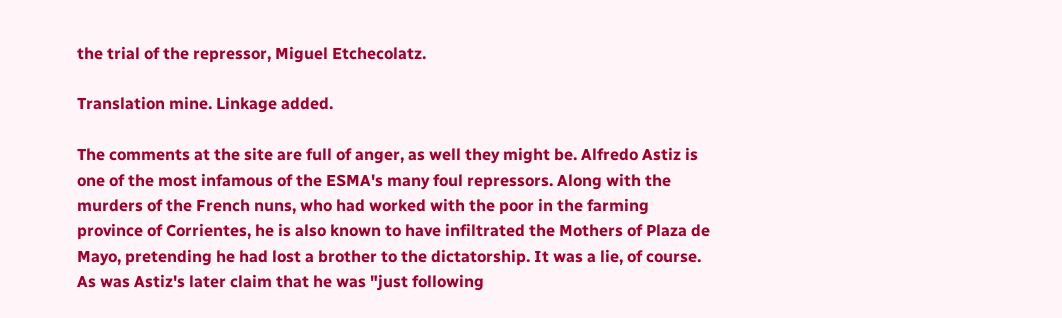the trial of the repressor, Miguel Etchecolatz.

Translation mine. Linkage added.

The comments at the site are full of anger, as well they might be. Alfredo Astiz is one of the most infamous of the ESMA's many foul repressors. Along with the murders of the French nuns, who had worked with the poor in the farming province of Corrientes, he is also known to have infiltrated the Mothers of Plaza de Mayo, pretending he had lost a brother to the dictatorship. It was a lie, of course. As was Astiz's later claim that he was "just following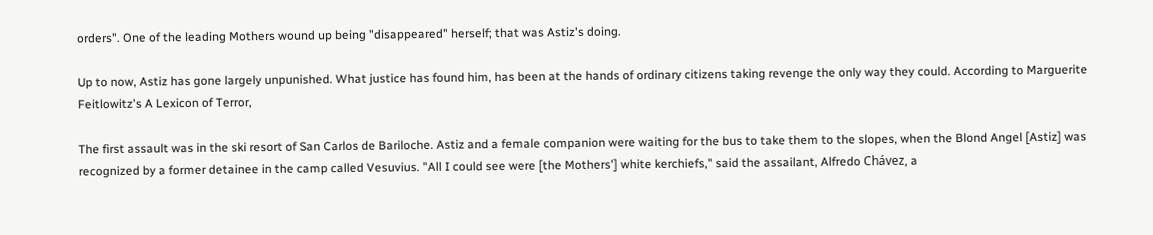orders". One of the leading Mothers wound up being "disappeared" herself; that was Astiz's doing.

Up to now, Astiz has gone largely unpunished. What justice has found him, has been at the hands of ordinary citizens taking revenge the only way they could. According to Marguerite Feitlowitz's A Lexicon of Terror,

The first assault was in the ski resort of San Carlos de Bariloche. Astiz and a female companion were waiting for the bus to take them to the slopes, when the Blond Angel [Astiz] was recognized by a former detainee in the camp called Vesuvius. "All I could see were [the Mothers'] white kerchiefs," said the assailant, Alfredo Chávez, a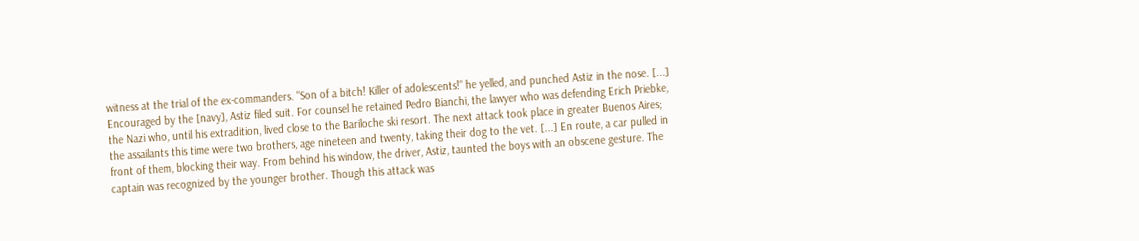witness at the trial of the ex-commanders. "Son of a bitch! Killer of adolescents!" he yelled, and punched Astiz in the nose. [...] Encouraged by the [navy], Astiz filed suit. For counsel he retained Pedro Bianchi, the lawyer who was defending Erich Priebke, the Nazi who, until his extradition, lived close to the Bariloche ski resort. The next attack took place in greater Buenos Aires; the assailants this time were two brothers, age nineteen and twenty, taking their dog to the vet. [...] En route, a car pulled in front of them, blocking their way. From behind his window, the driver, Astiz, taunted the boys with an obscene gesture. The captain was recognized by the younger brother. Though this attack was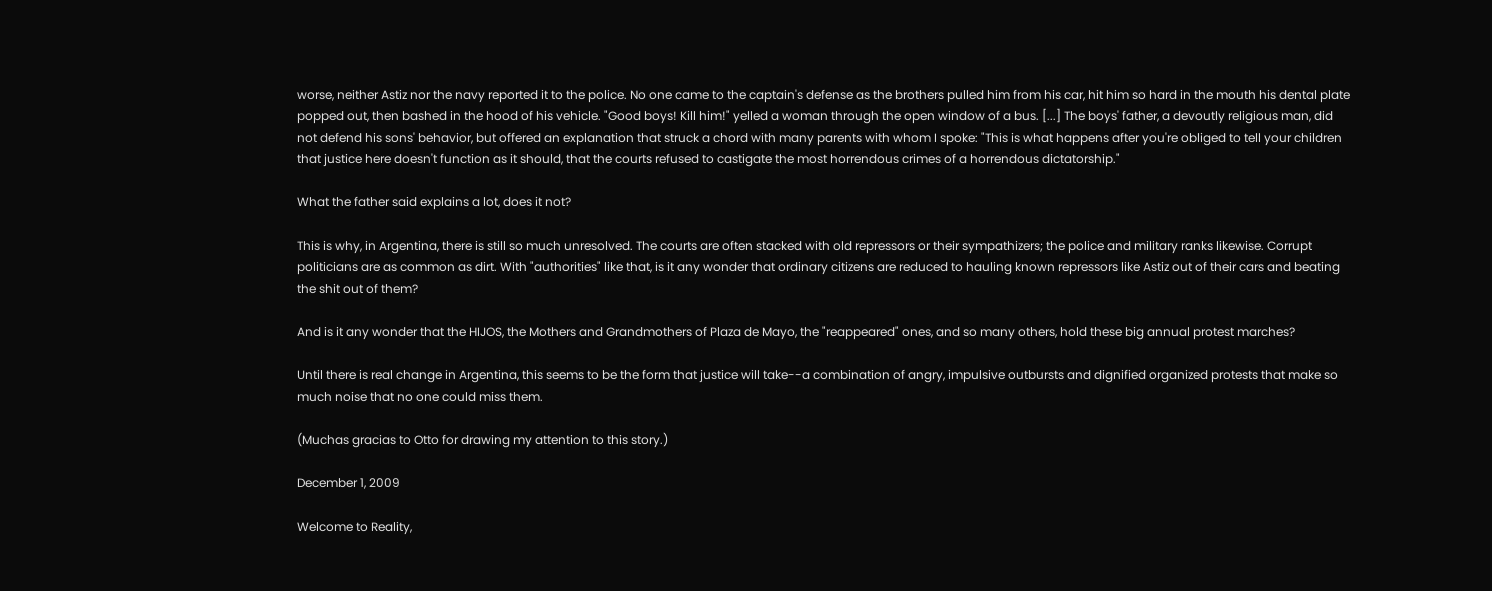worse, neither Astiz nor the navy reported it to the police. No one came to the captain's defense as the brothers pulled him from his car, hit him so hard in the mouth his dental plate popped out, then bashed in the hood of his vehicle. "Good boys! Kill him!" yelled a woman through the open window of a bus. [...] The boys' father, a devoutly religious man, did not defend his sons' behavior, but offered an explanation that struck a chord with many parents with whom I spoke: "This is what happens after you're obliged to tell your children that justice here doesn't function as it should, that the courts refused to castigate the most horrendous crimes of a horrendous dictatorship."

What the father said explains a lot, does it not?

This is why, in Argentina, there is still so much unresolved. The courts are often stacked with old repressors or their sympathizers; the police and military ranks likewise. Corrupt politicians are as common as dirt. With "authorities" like that, is it any wonder that ordinary citizens are reduced to hauling known repressors like Astiz out of their cars and beating the shit out of them?

And is it any wonder that the HIJOS, the Mothers and Grandmothers of Plaza de Mayo, the "reappeared" ones, and so many others, hold these big annual protest marches?

Until there is real change in Argentina, this seems to be the form that justice will take--a combination of angry, impulsive outbursts and dignified organized protests that make so much noise that no one could miss them.

(Muchas gracias to Otto for drawing my attention to this story.)

December 1, 2009

Welcome to Reality,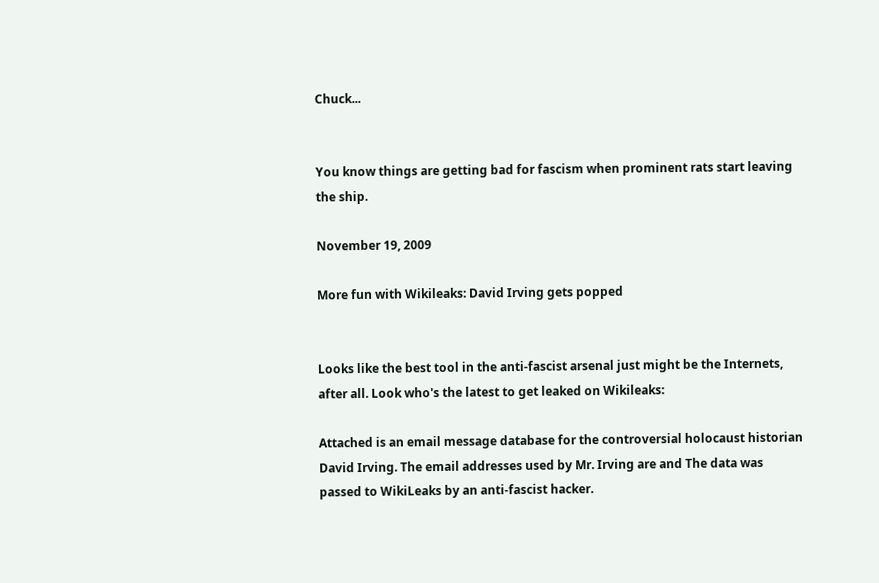Chuck...


You know things are getting bad for fascism when prominent rats start leaving the ship.

November 19, 2009

More fun with Wikileaks: David Irving gets popped


Looks like the best tool in the anti-fascist arsenal just might be the Internets, after all. Look who's the latest to get leaked on Wikileaks:

Attached is an email message database for the controversial holocaust historian David Irving. The email addresses used by Mr. Irving are and The data was passed to WikiLeaks by an anti-fascist hacker.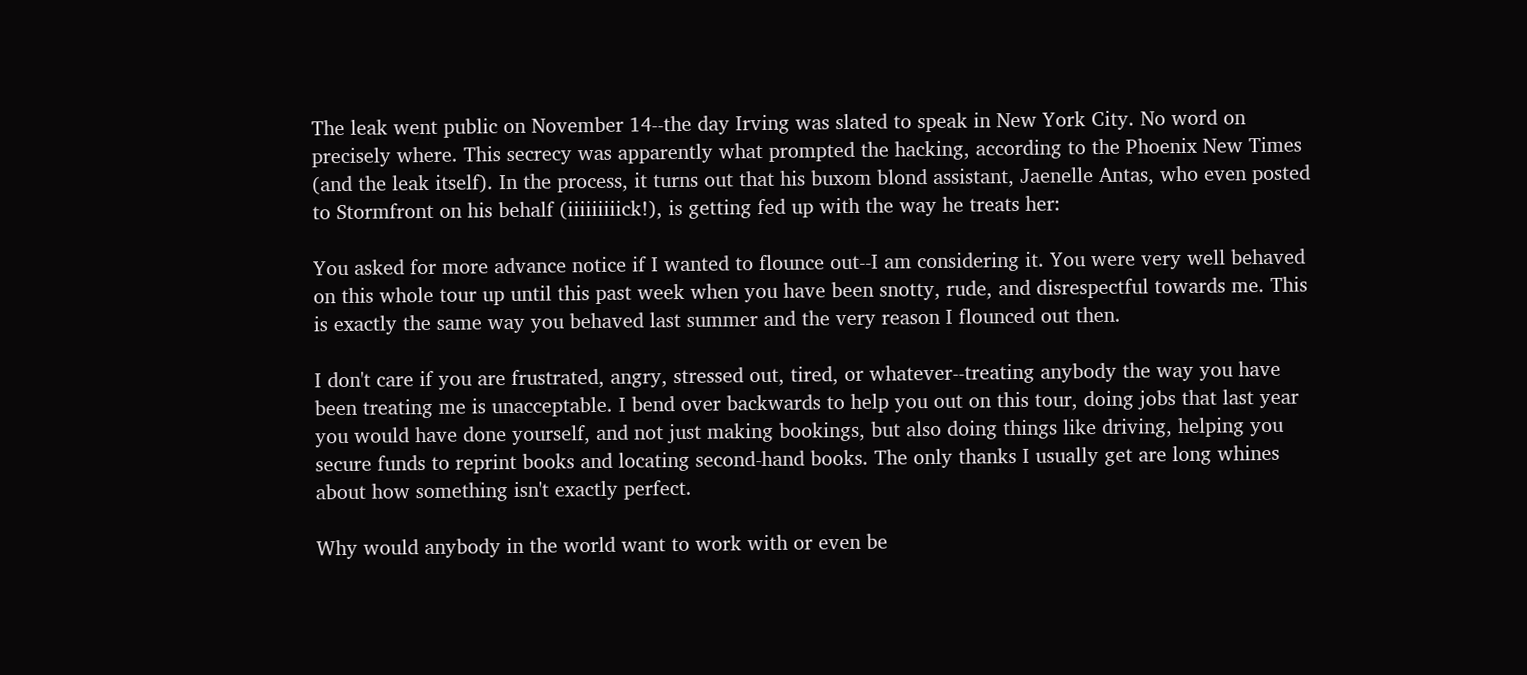The leak went public on November 14--the day Irving was slated to speak in New York City. No word on precisely where. This secrecy was apparently what prompted the hacking, according to the Phoenix New Times (and the leak itself). In the process, it turns out that his buxom blond assistant, Jaenelle Antas, who even posted to Stormfront on his behalf (iiiiiiiiick!), is getting fed up with the way he treats her:

You asked for more advance notice if I wanted to flounce out--I am considering it. You were very well behaved on this whole tour up until this past week when you have been snotty, rude, and disrespectful towards me. This is exactly the same way you behaved last summer and the very reason I flounced out then.

I don't care if you are frustrated, angry, stressed out, tired, or whatever--treating anybody the way you have been treating me is unacceptable. I bend over backwards to help you out on this tour, doing jobs that last year you would have done yourself, and not just making bookings, but also doing things like driving, helping you secure funds to reprint books and locating second-hand books. The only thanks I usually get are long whines about how something isn't exactly perfect.

Why would anybody in the world want to work with or even be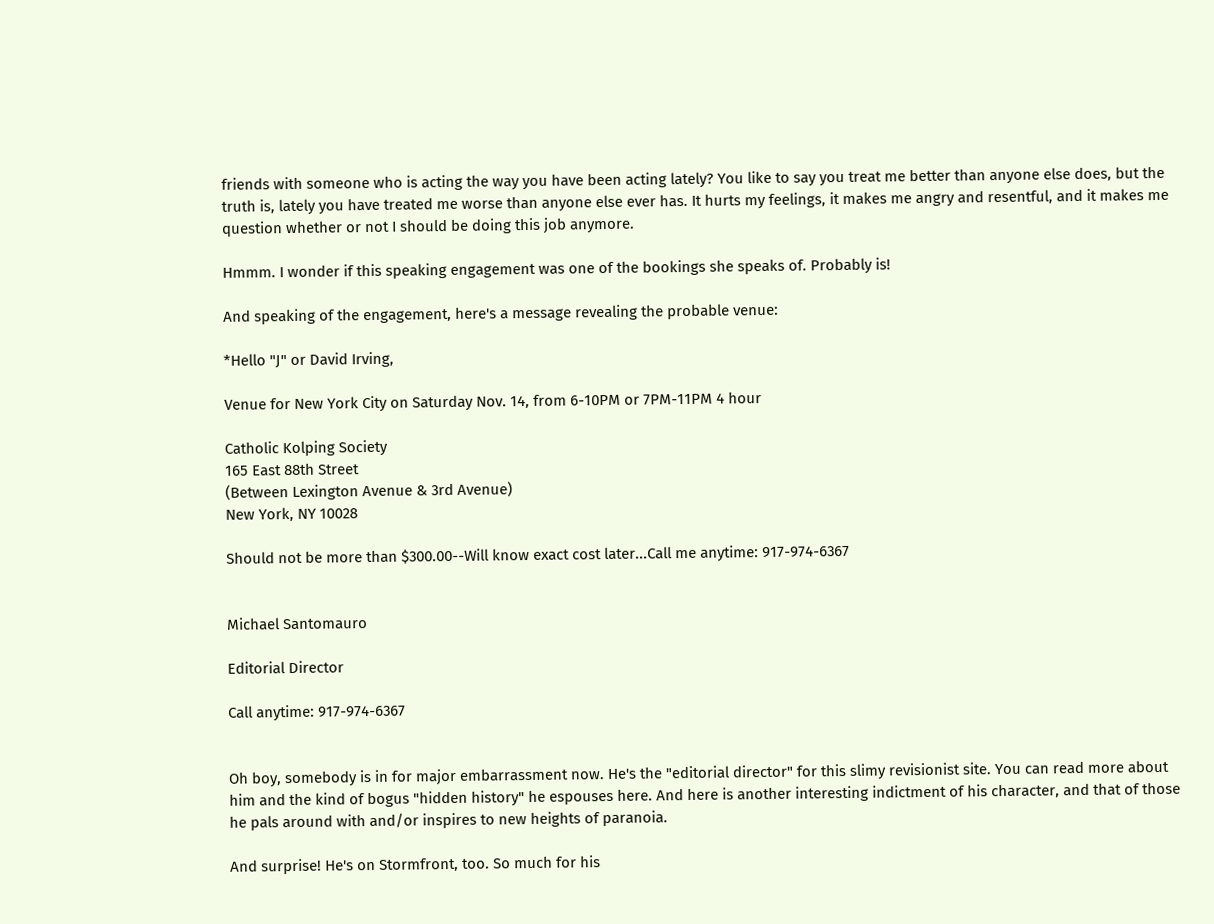friends with someone who is acting the way you have been acting lately? You like to say you treat me better than anyone else does, but the truth is, lately you have treated me worse than anyone else ever has. It hurts my feelings, it makes me angry and resentful, and it makes me question whether or not I should be doing this job anymore.

Hmmm. I wonder if this speaking engagement was one of the bookings she speaks of. Probably is!

And speaking of the engagement, here's a message revealing the probable venue:

*Hello "J" or David Irving,

Venue for New York City on Saturday Nov. 14, from 6-10PM or 7PM-11PM 4 hour

Catholic Kolping Society
165 East 88th Street
(Between Lexington Avenue & 3rd Avenue)
New York, NY 10028

Should not be more than $300.00--Will know exact cost later...Call me anytime: 917-974-6367


Michael Santomauro

Editorial Director

Call anytime: 917-974-6367


Oh boy, somebody is in for major embarrassment now. He's the "editorial director" for this slimy revisionist site. You can read more about him and the kind of bogus "hidden history" he espouses here. And here is another interesting indictment of his character, and that of those he pals around with and/or inspires to new heights of paranoia.

And surprise! He's on Stormfront, too. So much for his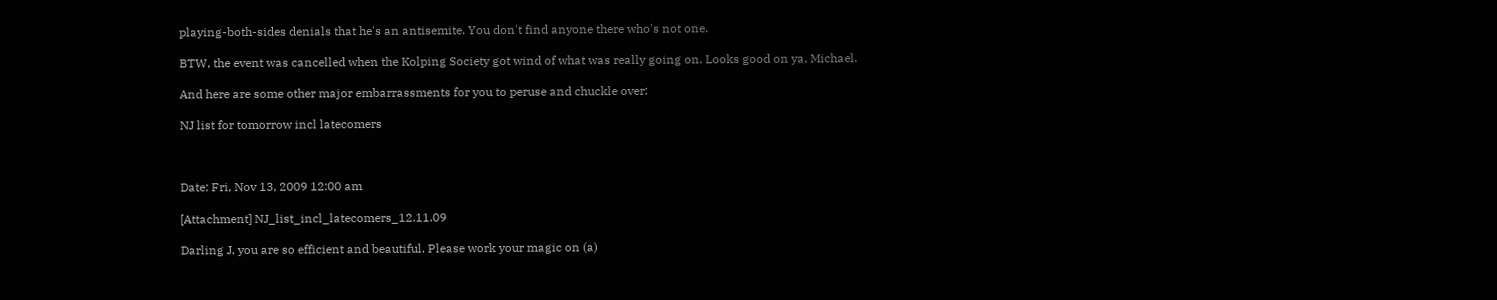playing-both-sides denials that he's an antisemite. You don't find anyone there who's not one.

BTW, the event was cancelled when the Kolping Society got wind of what was really going on. Looks good on ya, Michael.

And here are some other major embarrassments for you to peruse and chuckle over:

NJ list for tomorrow incl latecomers



Date: Fri, Nov 13, 2009 12:00 am

[Attachment] NJ_list_incl_latecomers_12.11.09

Darling J, you are so efficient and beautiful. Please work your magic on (a)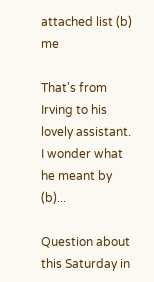attached list (b) me

That's from Irving to his lovely assistant. I wonder what he meant by (b)...

Question about this Saturday in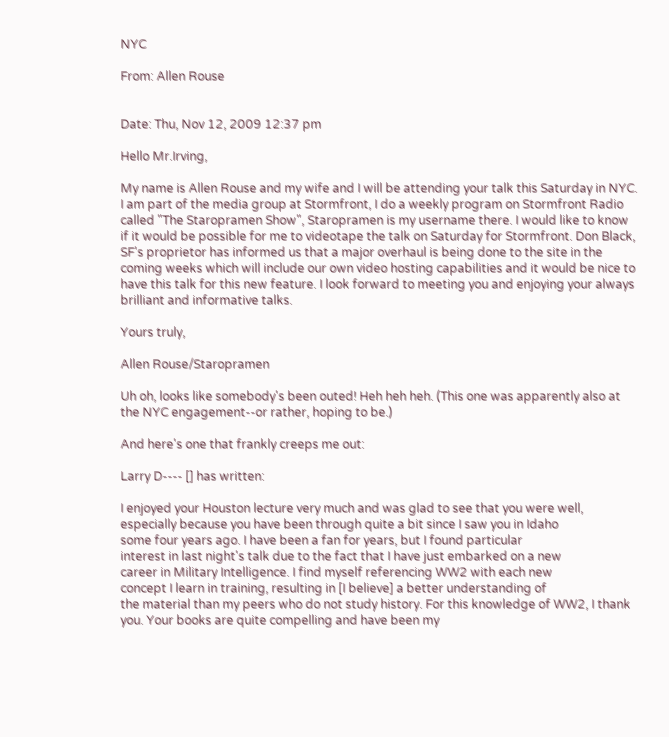NYC

From: Allen Rouse


Date: Thu, Nov 12, 2009 12:37 pm

Hello Mr.Irving,

My name is Allen Rouse and my wife and I will be attending your talk this Saturday in NYC. I am part of the media group at Stormfront, I do a weekly program on Stormfront Radio called "The Staropramen Show", Staropramen is my username there. I would like to know if it would be possible for me to videotape the talk on Saturday for Stormfront. Don Black, SF's proprietor has informed us that a major overhaul is being done to the site in the coming weeks which will include our own video hosting capabilities and it would be nice to have this talk for this new feature. I look forward to meeting you and enjoying your always brilliant and informative talks.

Yours truly,

Allen Rouse/Staropramen

Uh oh, looks like somebody's been outed! Heh heh heh. (This one was apparently also at the NYC engagement--or rather, hoping to be.)

And here's one that frankly creeps me out:

Larry D---- [] has written:

I enjoyed your Houston lecture very much and was glad to see that you were well, especially because you have been through quite a bit since I saw you in Idaho
some four years ago. I have been a fan for years, but I found particular
interest in last night's talk due to the fact that I have just embarked on a new
career in Military Intelligence. I find myself referencing WW2 with each new
concept I learn in training, resulting in [I believe] a better understanding of
the material than my peers who do not study history. For this knowledge of WW2, I thank you. Your books are quite compelling and have been my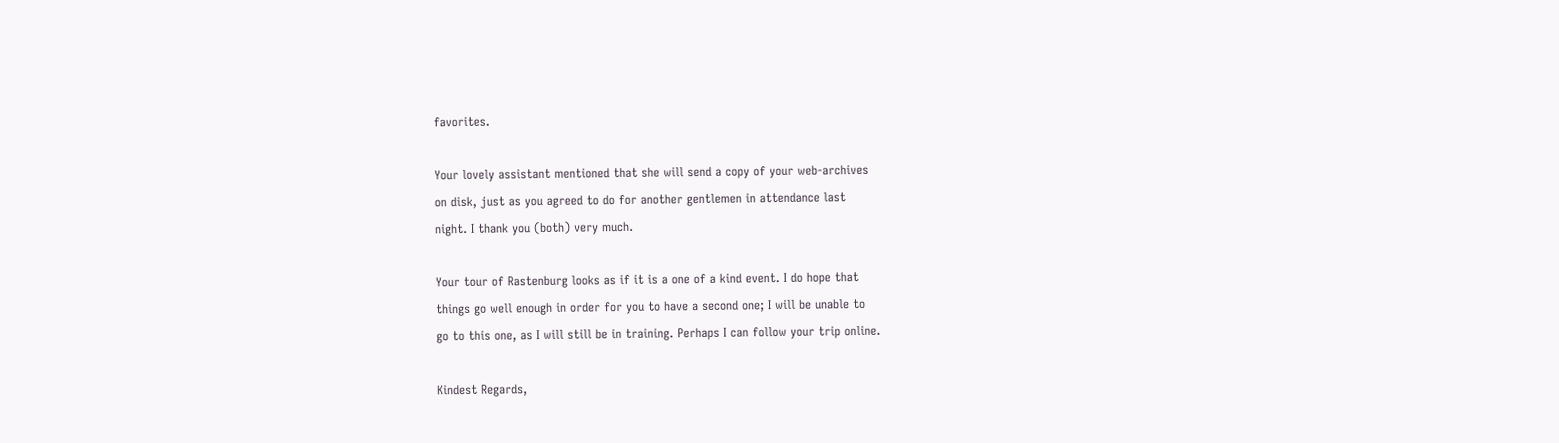favorites.

Your lovely assistant mentioned that she will send a copy of your web-archives
on disk, just as you agreed to do for another gentlemen in attendance last
night. I thank you (both) very much.

Your tour of Rastenburg looks as if it is a one of a kind event. I do hope that
things go well enough in order for you to have a second one; I will be unable to
go to this one, as I will still be in training. Perhaps I can follow your trip online.

Kindest Regards,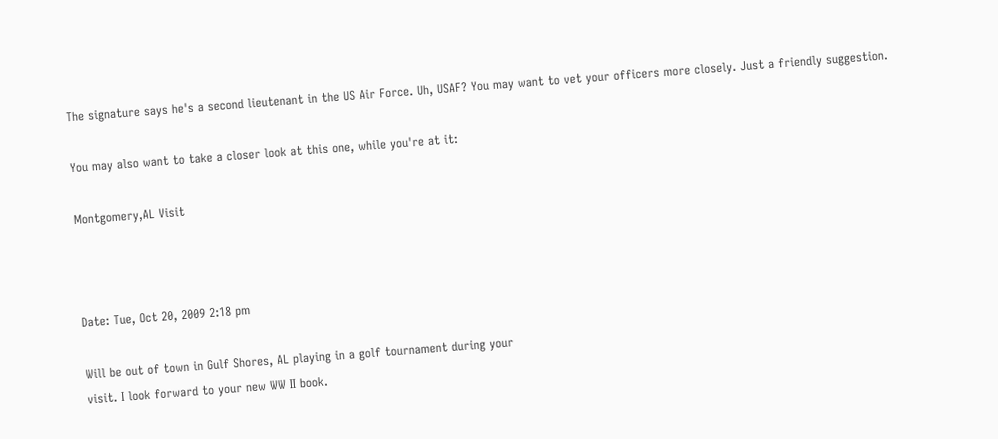The signature says he's a second lieutenant in the US Air Force. Uh, USAF? You may want to vet your officers more closely. Just a friendly suggestion.

You may also want to take a closer look at this one, while you're at it:

Montgomery,AL Visit



Date: Tue, Oct 20, 2009 2:18 pm

Will be out of town in Gulf Shores, AL playing in a golf tournament during your
visit. I look forward to your new WW II book.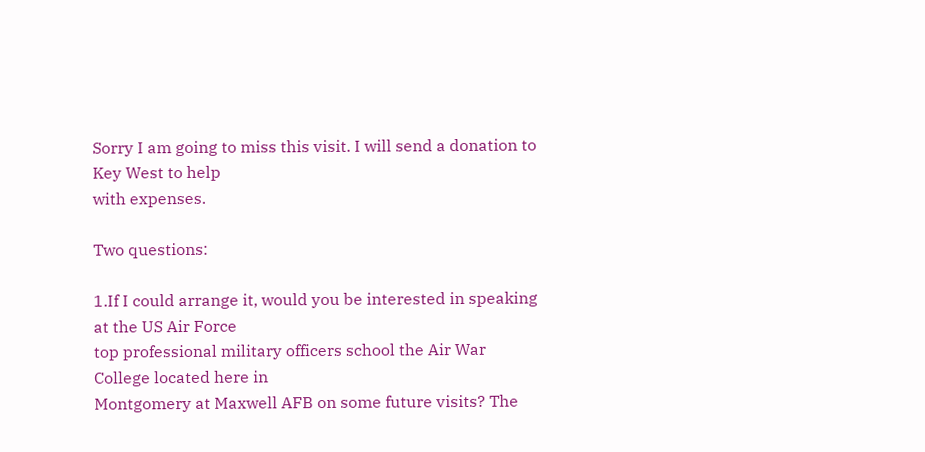Sorry I am going to miss this visit. I will send a donation to Key West to help
with expenses.

Two questions:

1.If I could arrange it, would you be interested in speaking at the US Air Force
top professional military officers school the Air War College located here in
Montgomery at Maxwell AFB on some future visits? The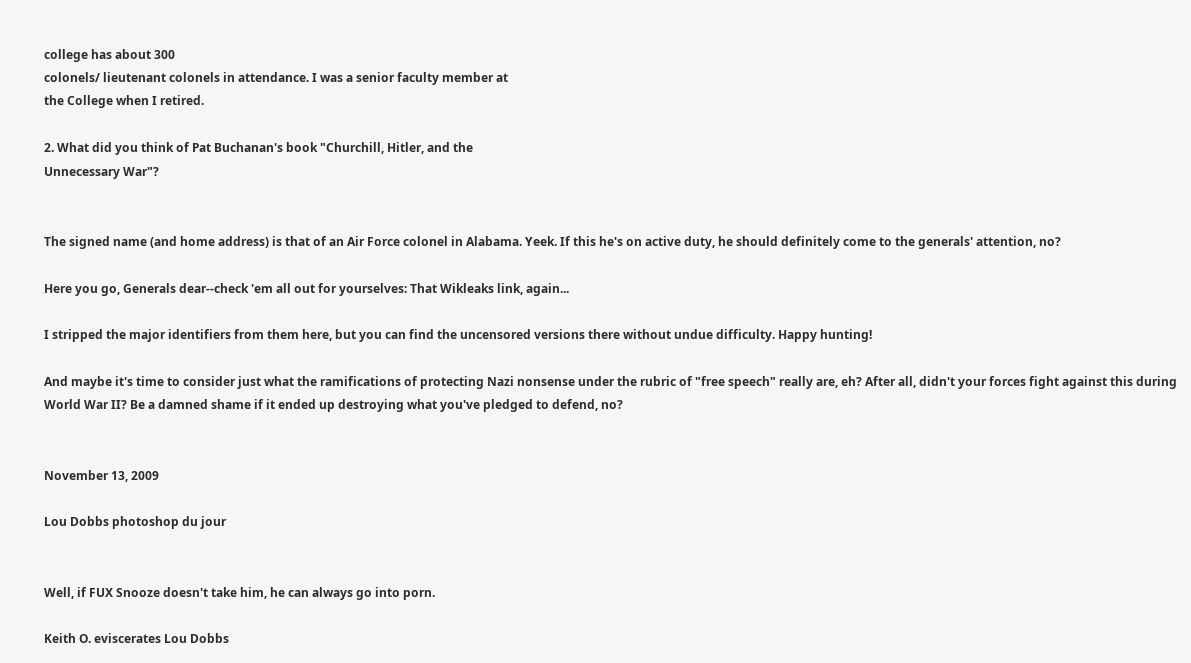college has about 300
colonels/ lieutenant colonels in attendance. I was a senior faculty member at
the College when I retired.

2. What did you think of Pat Buchanan's book "Churchill, Hitler, and the
Unnecessary War"?


The signed name (and home address) is that of an Air Force colonel in Alabama. Yeek. If this he's on active duty, he should definitely come to the generals' attention, no?

Here you go, Generals dear--check 'em all out for yourselves: That Wikleaks link, again...

I stripped the major identifiers from them here, but you can find the uncensored versions there without undue difficulty. Happy hunting!

And maybe it's time to consider just what the ramifications of protecting Nazi nonsense under the rubric of "free speech" really are, eh? After all, didn't your forces fight against this during World War II? Be a damned shame if it ended up destroying what you've pledged to defend, no?


November 13, 2009

Lou Dobbs photoshop du jour


Well, if FUX Snooze doesn't take him, he can always go into porn.

Keith O. eviscerates Lou Dobbs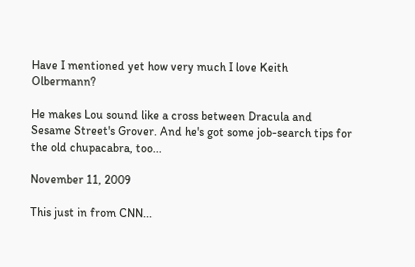Have I mentioned yet how very much I love Keith Olbermann?

He makes Lou sound like a cross between Dracula and Sesame Street's Grover. And he's got some job-search tips for the old chupacabra, too...

November 11, 2009

This just in from CNN...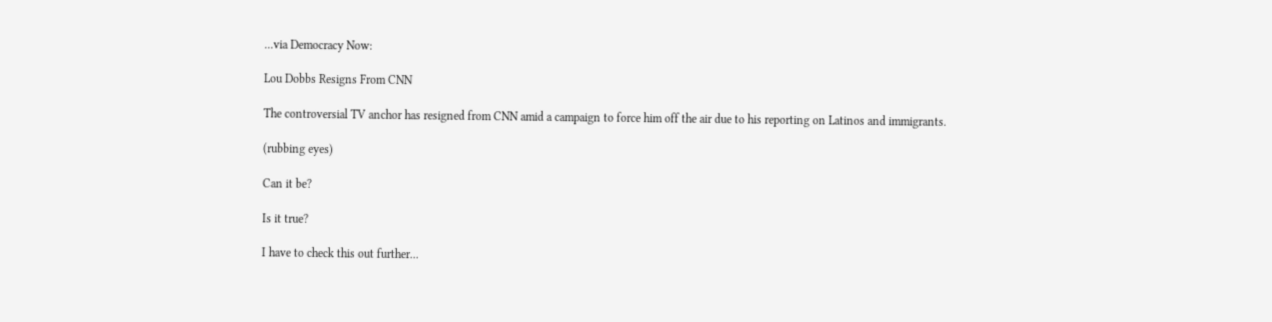...via Democracy Now:

Lou Dobbs Resigns From CNN

The controversial TV anchor has resigned from CNN amid a campaign to force him off the air due to his reporting on Latinos and immigrants.

(rubbing eyes)

Can it be?

Is it true?

I have to check this out further...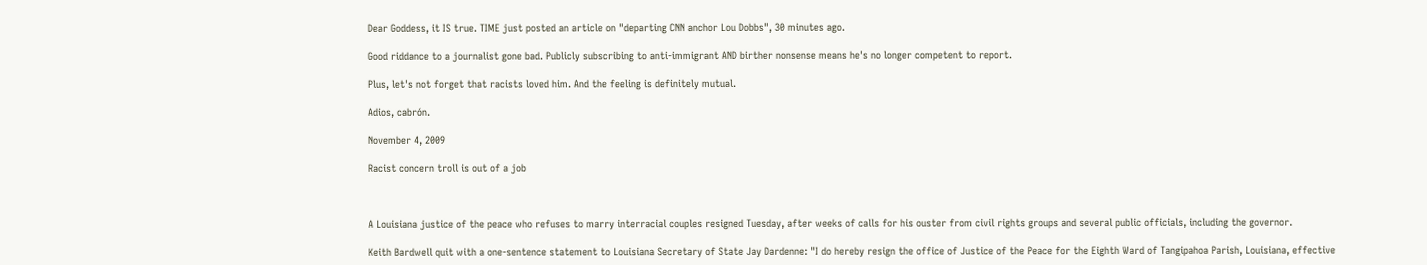Dear Goddess, it IS true. TIME just posted an article on "departing CNN anchor Lou Dobbs", 30 minutes ago.

Good riddance to a journalist gone bad. Publicly subscribing to anti-immigrant AND birther nonsense means he's no longer competent to report.

Plus, let's not forget that racists loved him. And the feeling is definitely mutual.

Adios, cabrón.

November 4, 2009

Racist concern troll is out of a job



A Louisiana justice of the peace who refuses to marry interracial couples resigned Tuesday, after weeks of calls for his ouster from civil rights groups and several public officials, including the governor.

Keith Bardwell quit with a one-sentence statement to Louisiana Secretary of State Jay Dardenne: "I do hereby resign the office of Justice of the Peace for the Eighth Ward of Tangipahoa Parish, Louisiana, effective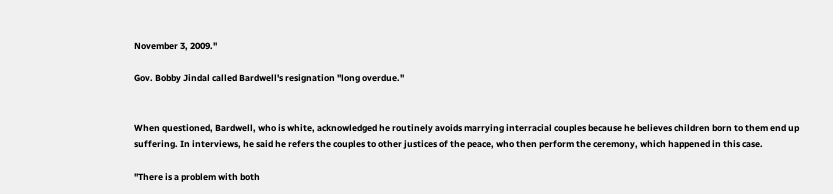November 3, 2009."

Gov. Bobby Jindal called Bardwell's resignation "long overdue."


When questioned, Bardwell, who is white, acknowledged he routinely avoids marrying interracial couples because he believes children born to them end up suffering. In interviews, he said he refers the couples to other justices of the peace, who then perform the ceremony, which happened in this case.

"There is a problem with both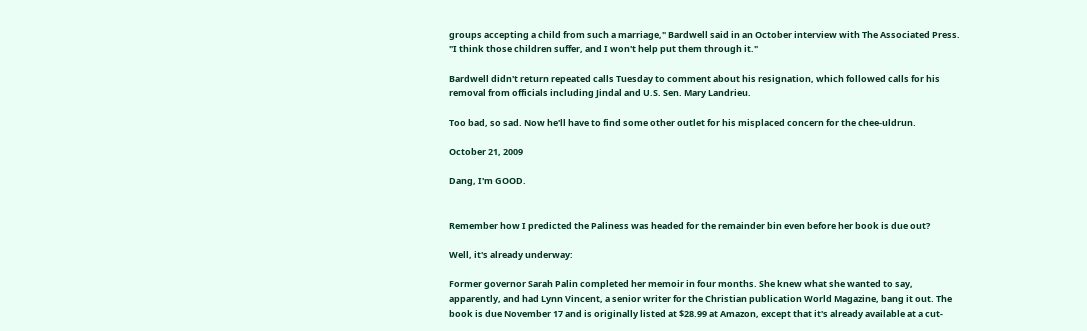groups accepting a child from such a marriage," Bardwell said in an October interview with The Associated Press. "I think those children suffer, and I won't help put them through it."

Bardwell didn't return repeated calls Tuesday to comment about his resignation, which followed calls for his removal from officials including Jindal and U.S. Sen. Mary Landrieu.

Too bad, so sad. Now he'll have to find some other outlet for his misplaced concern for the chee-uldrun.

October 21, 2009

Dang, I'm GOOD.


Remember how I predicted the Paliness was headed for the remainder bin even before her book is due out?

Well, it's already underway:

Former governor Sarah Palin completed her memoir in four months. She knew what she wanted to say, apparently, and had Lynn Vincent, a senior writer for the Christian publication World Magazine, bang it out. The book is due November 17 and is originally listed at $28.99 at Amazon, except that it's already available at a cut-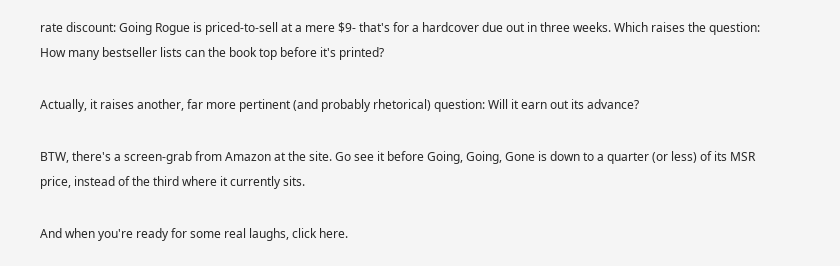rate discount: Going Rogue is priced-to-sell at a mere $9- that's for a hardcover due out in three weeks. Which raises the question: How many bestseller lists can the book top before it's printed?

Actually, it raises another, far more pertinent (and probably rhetorical) question: Will it earn out its advance?

BTW, there's a screen-grab from Amazon at the site. Go see it before Going, Going, Gone is down to a quarter (or less) of its MSR price, instead of the third where it currently sits.

And when you're ready for some real laughs, click here.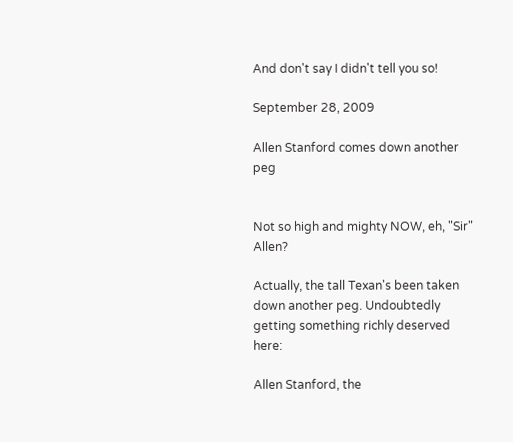And don't say I didn't tell you so!

September 28, 2009

Allen Stanford comes down another peg


Not so high and mighty NOW, eh, "Sir" Allen?

Actually, the tall Texan's been taken down another peg. Undoubtedly getting something richly deserved here:

Allen Stanford, the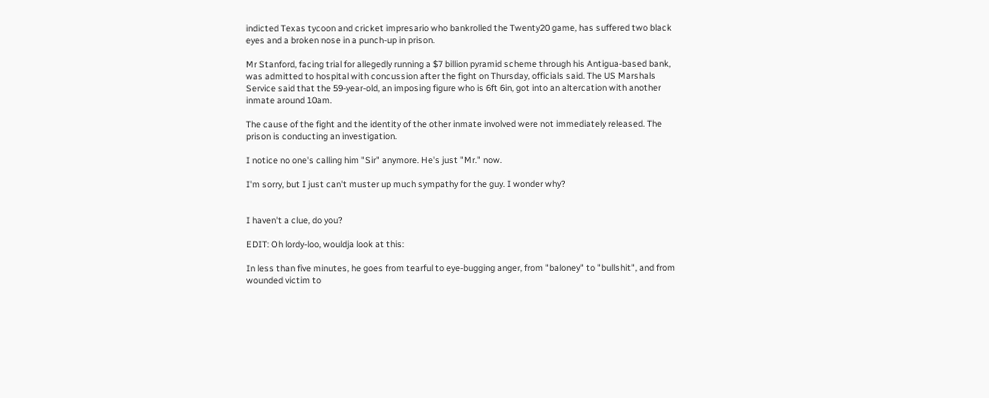indicted Texas tycoon and cricket impresario who bankrolled the Twenty20 game, has suffered two black eyes and a broken nose in a punch-up in prison.

Mr Stanford, facing trial for allegedly running a $7 billion pyramid scheme through his Antigua-based bank, was admitted to hospital with concussion after the fight on Thursday, officials said. The US Marshals Service said that the 59-year-old, an imposing figure who is 6ft 6in, got into an altercation with another inmate around 10am.

The cause of the fight and the identity of the other inmate involved were not immediately released. The prison is conducting an investigation.

I notice no one's calling him "Sir" anymore. He's just "Mr." now.

I'm sorry, but I just can't muster up much sympathy for the guy. I wonder why?


I haven't a clue, do you?

EDIT: Oh lordy-loo, wouldja look at this:

In less than five minutes, he goes from tearful to eye-bugging anger, from "baloney" to "bullshit", and from wounded victim to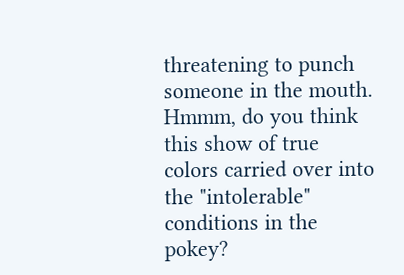threatening to punch someone in the mouth. Hmmm, do you think this show of true colors carried over into the "intolerable" conditions in the pokey?